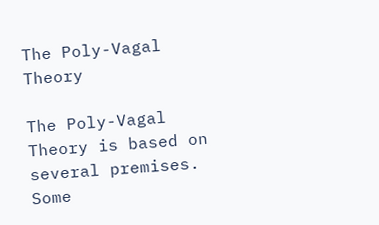The Poly-Vagal Theory

The Poly-Vagal Theory is based on several premises. Some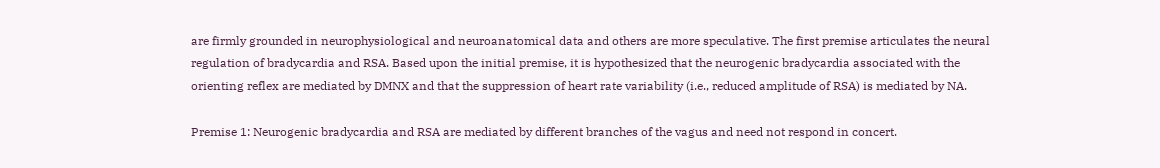are firmly grounded in neurophysiological and neuroanatomical data and others are more speculative. The first premise articulates the neural regulation of bradycardia and RSA. Based upon the initial premise, it is hypothesized that the neurogenic bradycardia associated with the orienting reflex are mediated by DMNX and that the suppression of heart rate variability (i.e., reduced amplitude of RSA) is mediated by NA.

Premise 1: Neurogenic bradycardia and RSA are mediated by different branches of the vagus and need not respond in concert.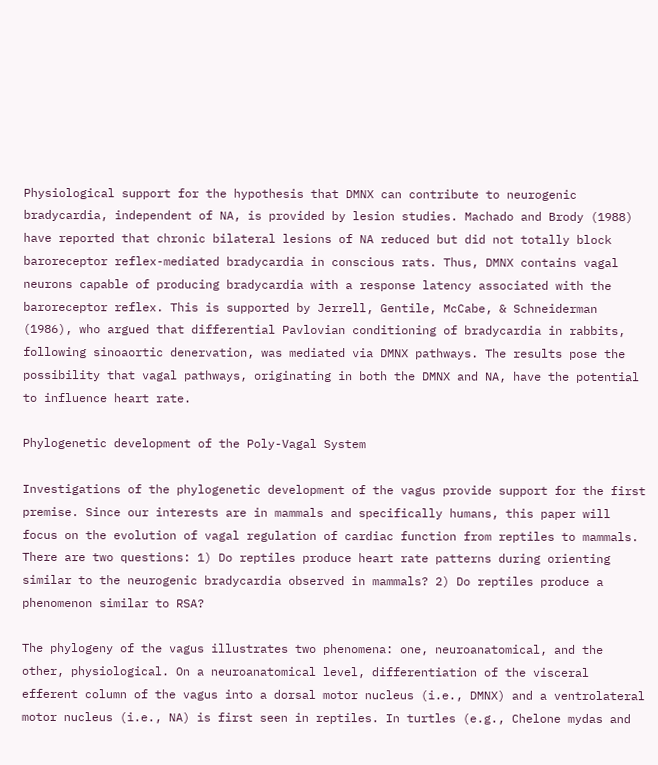Physiological support for the hypothesis that DMNX can contribute to neurogenic bradycardia, independent of NA, is provided by lesion studies. Machado and Brody (1988) have reported that chronic bilateral lesions of NA reduced but did not totally block baroreceptor reflex-mediated bradycardia in conscious rats. Thus, DMNX contains vagal neurons capable of producing bradycardia with a response latency associated with the baroreceptor reflex. This is supported by Jerrell, Gentile, McCabe, & Schneiderman (1986), who argued that differential Pavlovian conditioning of bradycardia in rabbits, following sinoaortic denervation, was mediated via DMNX pathways. The results pose the possibility that vagal pathways, originating in both the DMNX and NA, have the potential to influence heart rate.

Phylogenetic development of the Poly-Vagal System

Investigations of the phylogenetic development of the vagus provide support for the first premise. Since our interests are in mammals and specifically humans, this paper will focus on the evolution of vagal regulation of cardiac function from reptiles to mammals. There are two questions: 1) Do reptiles produce heart rate patterns during orienting similar to the neurogenic bradycardia observed in mammals? 2) Do reptiles produce a phenomenon similar to RSA?

The phylogeny of the vagus illustrates two phenomena: one, neuroanatomical, and the other, physiological. On a neuroanatomical level, differentiation of the visceral efferent column of the vagus into a dorsal motor nucleus (i.e., DMNX) and a ventrolateral motor nucleus (i.e., NA) is first seen in reptiles. In turtles (e.g., Chelone mydas and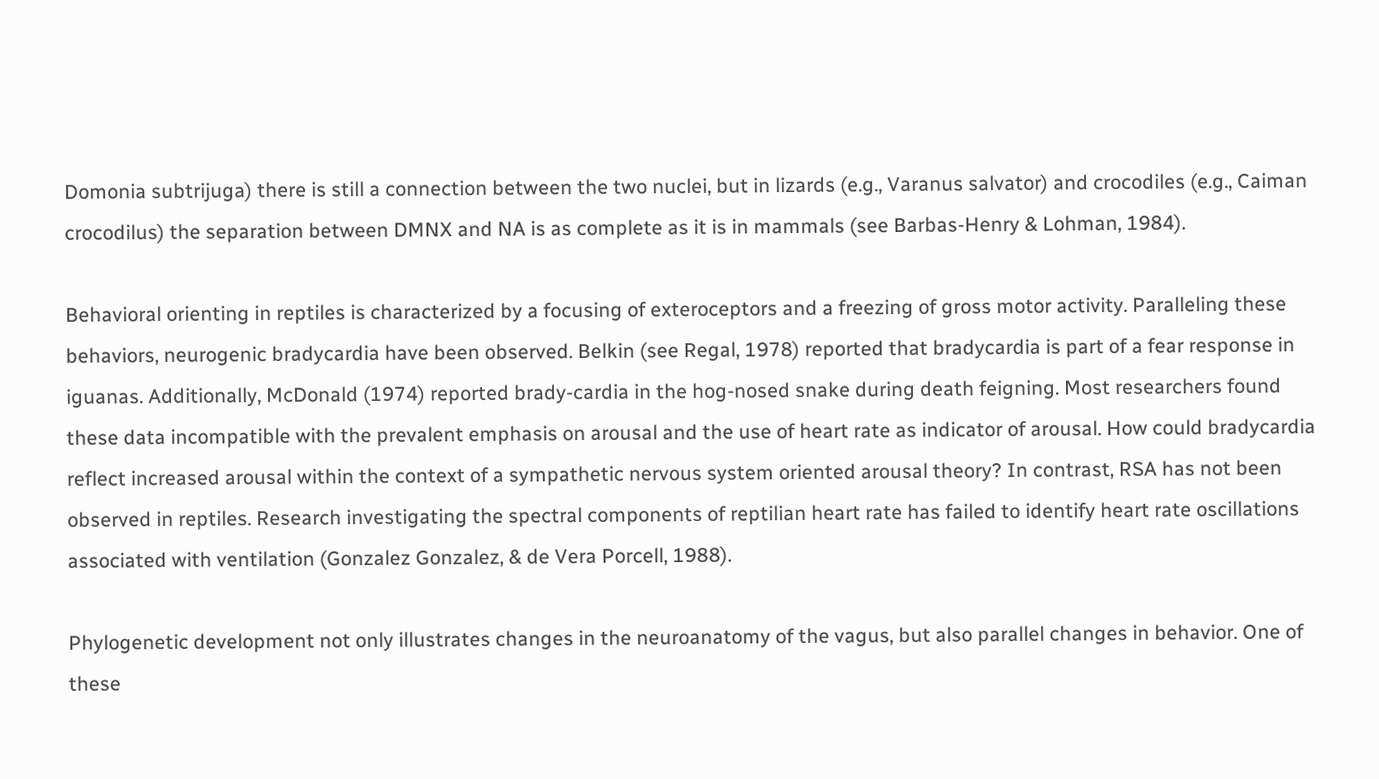Domonia subtrijuga) there is still a connection between the two nuclei, but in lizards (e.g., Varanus salvator) and crocodiles (e.g., Caiman crocodilus) the separation between DMNX and NA is as complete as it is in mammals (see Barbas-Henry & Lohman, 1984).

Behavioral orienting in reptiles is characterized by a focusing of exteroceptors and a freezing of gross motor activity. Paralleling these behaviors, neurogenic bradycardia have been observed. Belkin (see Regal, 1978) reported that bradycardia is part of a fear response in iguanas. Additionally, McDonald (1974) reported brady-cardia in the hog-nosed snake during death feigning. Most researchers found these data incompatible with the prevalent emphasis on arousal and the use of heart rate as indicator of arousal. How could bradycardia reflect increased arousal within the context of a sympathetic nervous system oriented arousal theory? In contrast, RSA has not been observed in reptiles. Research investigating the spectral components of reptilian heart rate has failed to identify heart rate oscillations associated with ventilation (Gonzalez Gonzalez, & de Vera Porcell, 1988).

Phylogenetic development not only illustrates changes in the neuroanatomy of the vagus, but also parallel changes in behavior. One of these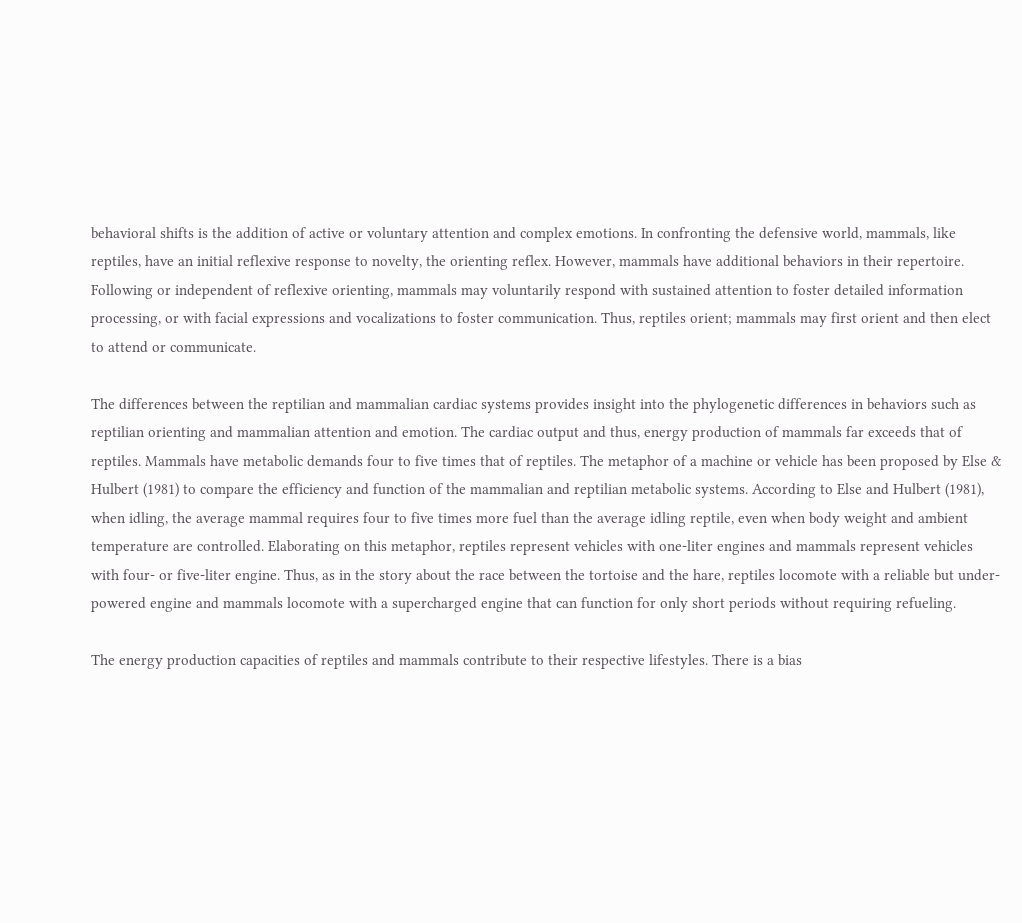behavioral shifts is the addition of active or voluntary attention and complex emotions. In confronting the defensive world, mammals, like reptiles, have an initial reflexive response to novelty, the orienting reflex. However, mammals have additional behaviors in their repertoire. Following or independent of reflexive orienting, mammals may voluntarily respond with sustained attention to foster detailed information processing, or with facial expressions and vocalizations to foster communication. Thus, reptiles orient; mammals may first orient and then elect to attend or communicate.

The differences between the reptilian and mammalian cardiac systems provides insight into the phylogenetic differences in behaviors such as reptilian orienting and mammalian attention and emotion. The cardiac output and thus, energy production of mammals far exceeds that of reptiles. Mammals have metabolic demands four to five times that of reptiles. The metaphor of a machine or vehicle has been proposed by Else & Hulbert (1981) to compare the efficiency and function of the mammalian and reptilian metabolic systems. According to Else and Hulbert (1981), when idling, the average mammal requires four to five times more fuel than the average idling reptile, even when body weight and ambient temperature are controlled. Elaborating on this metaphor, reptiles represent vehicles with one-liter engines and mammals represent vehicles with four- or five-liter engine. Thus, as in the story about the race between the tortoise and the hare, reptiles locomote with a reliable but under-powered engine and mammals locomote with a supercharged engine that can function for only short periods without requiring refueling.

The energy production capacities of reptiles and mammals contribute to their respective lifestyles. There is a bias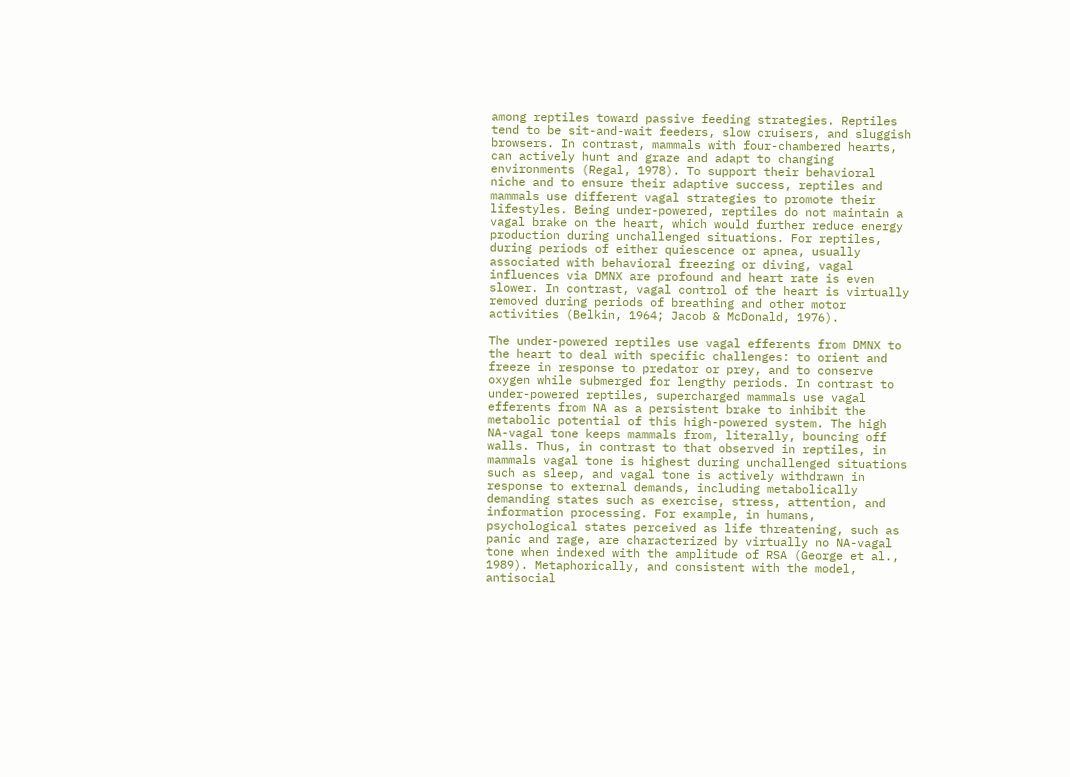among reptiles toward passive feeding strategies. Reptiles tend to be sit-and-wait feeders, slow cruisers, and sluggish browsers. In contrast, mammals with four-chambered hearts, can actively hunt and graze and adapt to changing environments (Regal, 1978). To support their behavioral niche and to ensure their adaptive success, reptiles and mammals use different vagal strategies to promote their lifestyles. Being under-powered, reptiles do not maintain a vagal brake on the heart, which would further reduce energy production during unchallenged situations. For reptiles, during periods of either quiescence or apnea, usually associated with behavioral freezing or diving, vagal influences via DMNX are profound and heart rate is even slower. In contrast, vagal control of the heart is virtually removed during periods of breathing and other motor activities (Belkin, 1964; Jacob & McDonald, 1976).

The under-powered reptiles use vagal efferents from DMNX to the heart to deal with specific challenges: to orient and freeze in response to predator or prey, and to conserve oxygen while submerged for lengthy periods. In contrast to under-powered reptiles, supercharged mammals use vagal efferents from NA as a persistent brake to inhibit the metabolic potential of this high-powered system. The high NA-vagal tone keeps mammals from, literally, bouncing off walls. Thus, in contrast to that observed in reptiles, in mammals vagal tone is highest during unchallenged situations such as sleep, and vagal tone is actively withdrawn in response to external demands, including metabolically demanding states such as exercise, stress, attention, and information processing. For example, in humans, psychological states perceived as life threatening, such as panic and rage, are characterized by virtually no NA-vagal tone when indexed with the amplitude of RSA (George et al., 1989). Metaphorically, and consistent with the model, antisocial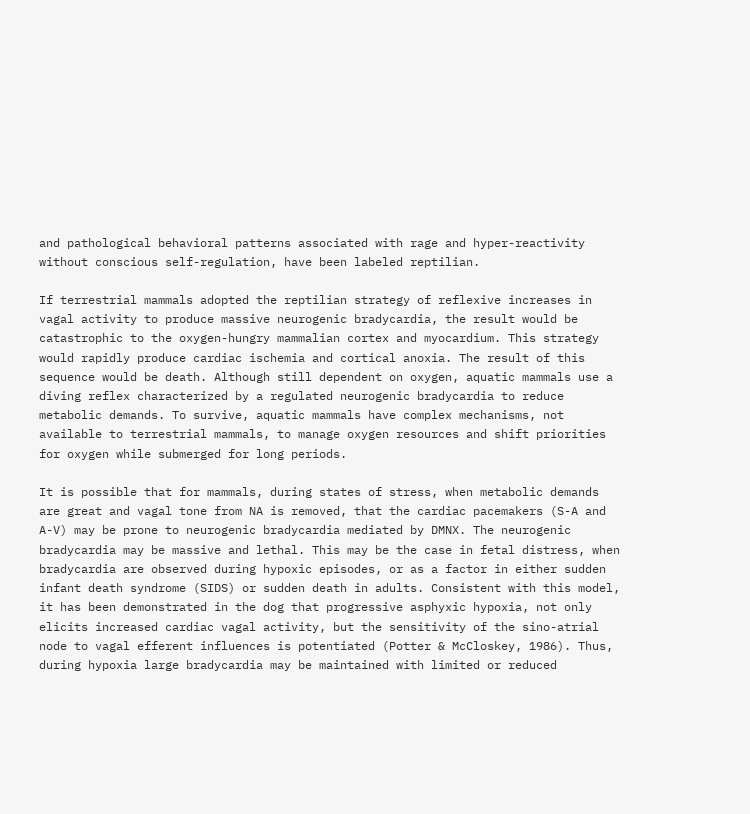and pathological behavioral patterns associated with rage and hyper-reactivity without conscious self-regulation, have been labeled reptilian.

If terrestrial mammals adopted the reptilian strategy of reflexive increases in vagal activity to produce massive neurogenic bradycardia, the result would be catastrophic to the oxygen-hungry mammalian cortex and myocardium. This strategy would rapidly produce cardiac ischemia and cortical anoxia. The result of this sequence would be death. Although still dependent on oxygen, aquatic mammals use a diving reflex characterized by a regulated neurogenic bradycardia to reduce metabolic demands. To survive, aquatic mammals have complex mechanisms, not available to terrestrial mammals, to manage oxygen resources and shift priorities for oxygen while submerged for long periods.

It is possible that for mammals, during states of stress, when metabolic demands are great and vagal tone from NA is removed, that the cardiac pacemakers (S-A and A-V) may be prone to neurogenic bradycardia mediated by DMNX. The neurogenic bradycardia may be massive and lethal. This may be the case in fetal distress, when bradycardia are observed during hypoxic episodes, or as a factor in either sudden infant death syndrome (SIDS) or sudden death in adults. Consistent with this model, it has been demonstrated in the dog that progressive asphyxic hypoxia, not only elicits increased cardiac vagal activity, but the sensitivity of the sino-atrial node to vagal efferent influences is potentiated (Potter & McCloskey, 1986). Thus, during hypoxia large bradycardia may be maintained with limited or reduced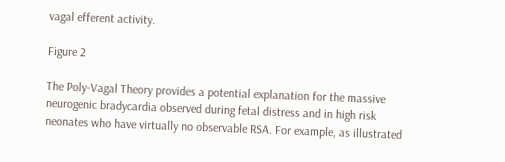vagal efferent activity.

Figure 2

The Poly-Vagal Theory provides a potential explanation for the massive neurogenic bradycardia observed during fetal distress and in high risk neonates who have virtually no observable RSA. For example, as illustrated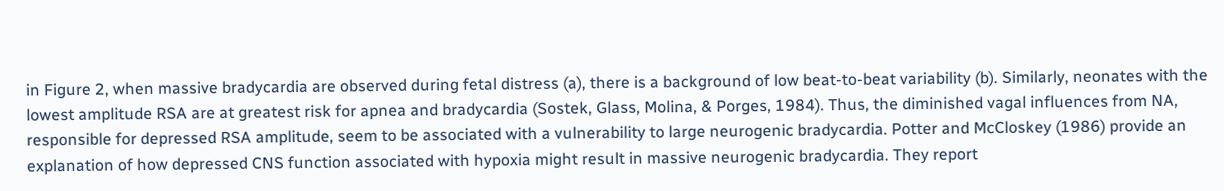in Figure 2, when massive bradycardia are observed during fetal distress (a), there is a background of low beat-to-beat variability (b). Similarly, neonates with the lowest amplitude RSA are at greatest risk for apnea and bradycardia (Sostek, Glass, Molina, & Porges, 1984). Thus, the diminished vagal influences from NA, responsible for depressed RSA amplitude, seem to be associated with a vulnerability to large neurogenic bradycardia. Potter and McCloskey (1986) provide an explanation of how depressed CNS function associated with hypoxia might result in massive neurogenic bradycardia. They report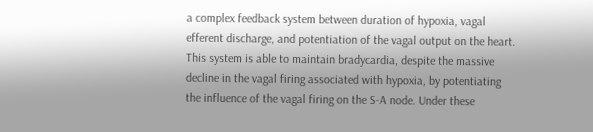a complex feedback system between duration of hypoxia, vagal efferent discharge, and potentiation of the vagal output on the heart. This system is able to maintain bradycardia, despite the massive decline in the vagal firing associated with hypoxia, by potentiating the influence of the vagal firing on the S-A node. Under these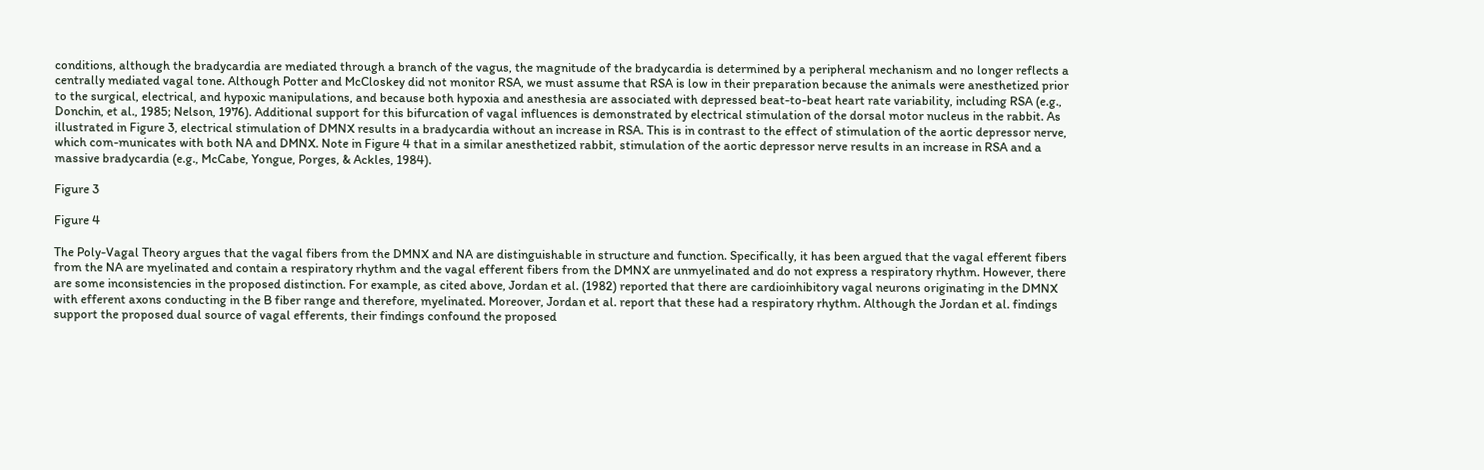conditions, although the bradycardia are mediated through a branch of the vagus, the magnitude of the bradycardia is determined by a peripheral mechanism and no longer reflects a centrally mediated vagal tone. Although Potter and McCloskey did not monitor RSA, we must assume that RSA is low in their preparation because the animals were anesthetized prior to the surgical, electrical, and hypoxic manipulations, and because both hypoxia and anesthesia are associated with depressed beat-to-beat heart rate variability, including RSA (e.g., Donchin, et al., 1985; Nelson, 1976). Additional support for this bifurcation of vagal influences is demonstrated by electrical stimulation of the dorsal motor nucleus in the rabbit. As illustrated in Figure 3, electrical stimulation of DMNX results in a bradycardia without an increase in RSA. This is in contrast to the effect of stimulation of the aortic depressor nerve, which com-municates with both NA and DMNX. Note in Figure 4 that in a similar anesthetized rabbit, stimulation of the aortic depressor nerve results in an increase in RSA and a massive bradycardia (e.g., McCabe, Yongue, Porges, & Ackles, 1984).

Figure 3

Figure 4

The Poly-Vagal Theory argues that the vagal fibers from the DMNX and NA are distinguishable in structure and function. Specifically, it has been argued that the vagal efferent fibers from the NA are myelinated and contain a respiratory rhythm and the vagal efferent fibers from the DMNX are unmyelinated and do not express a respiratory rhythm. However, there are some inconsistencies in the proposed distinction. For example, as cited above, Jordan et al. (1982) reported that there are cardioinhibitory vagal neurons originating in the DMNX with efferent axons conducting in the B fiber range and therefore, myelinated. Moreover, Jordan et al. report that these had a respiratory rhythm. Although the Jordan et al. findings support the proposed dual source of vagal efferents, their findings confound the proposed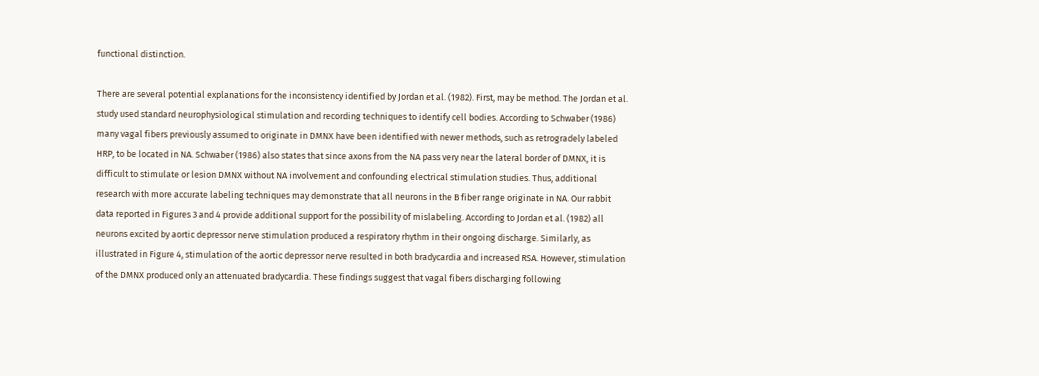functional distinction.

There are several potential explanations for the inconsistency identified by Jordan et al. (1982). First, may be method. The Jordan et al. study used standard neurophysiological stimulation and recording techniques to identify cell bodies. According to Schwaber (1986) many vagal fibers previously assumed to originate in DMNX have been identified with newer methods, such as retrogradely labeled HRP, to be located in NA. Schwaber (1986) also states that since axons from the NA pass very near the lateral border of DMNX, it is difficult to stimulate or lesion DMNX without NA involvement and confounding electrical stimulation studies. Thus, additional research with more accurate labeling techniques may demonstrate that all neurons in the B fiber range originate in NA. Our rabbit data reported in Figures 3 and 4 provide additional support for the possibility of mislabeling. According to Jordan et al. (1982) all neurons excited by aortic depressor nerve stimulation produced a respiratory rhythm in their ongoing discharge. Similarly, as illustrated in Figure 4, stimulation of the aortic depressor nerve resulted in both bradycardia and increased RSA. However, stimulation of the DMNX produced only an attenuated bradycardia. These findings suggest that vagal fibers discharging following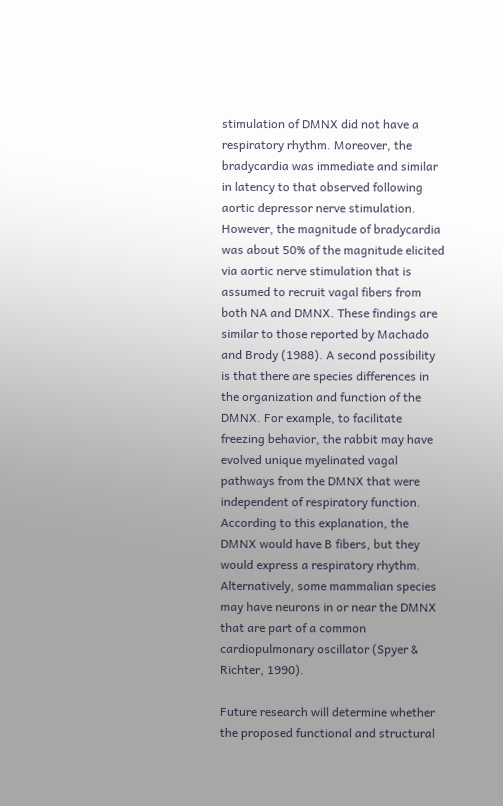stimulation of DMNX did not have a respiratory rhythm. Moreover, the bradycardia was immediate and similar in latency to that observed following aortic depressor nerve stimulation. However, the magnitude of bradycardia was about 50% of the magnitude elicited via aortic nerve stimulation that is assumed to recruit vagal fibers from both NA and DMNX. These findings are similar to those reported by Machado and Brody (1988). A second possibility is that there are species differences in the organization and function of the DMNX. For example, to facilitate freezing behavior, the rabbit may have evolved unique myelinated vagal pathways from the DMNX that were independent of respiratory function. According to this explanation, the DMNX would have B fibers, but they would express a respiratory rhythm. Alternatively, some mammalian species may have neurons in or near the DMNX that are part of a common cardiopulmonary oscillator (Spyer & Richter, 1990).

Future research will determine whether the proposed functional and structural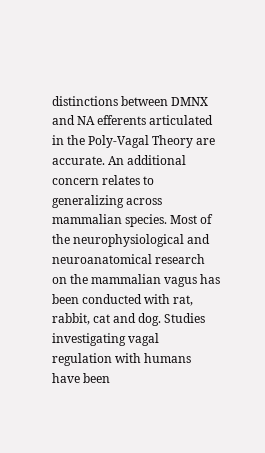distinctions between DMNX and NA efferents articulated in the Poly-Vagal Theory are accurate. An additional concern relates to generalizing across mammalian species. Most of the neurophysiological and neuroanatomical research on the mammalian vagus has been conducted with rat, rabbit, cat and dog. Studies investigating vagal regulation with humans have been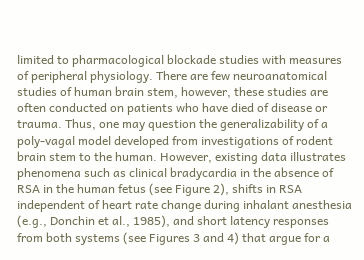limited to pharmacological blockade studies with measures of peripheral physiology. There are few neuroanatomical studies of human brain stem, however, these studies are often conducted on patients who have died of disease or trauma. Thus, one may question the generalizability of a poly-vagal model developed from investigations of rodent brain stem to the human. However, existing data illustrates phenomena such as clinical bradycardia in the absence of RSA in the human fetus (see Figure 2), shifts in RSA independent of heart rate change during inhalant anesthesia (e.g., Donchin et al., 1985), and short latency responses from both systems (see Figures 3 and 4) that argue for a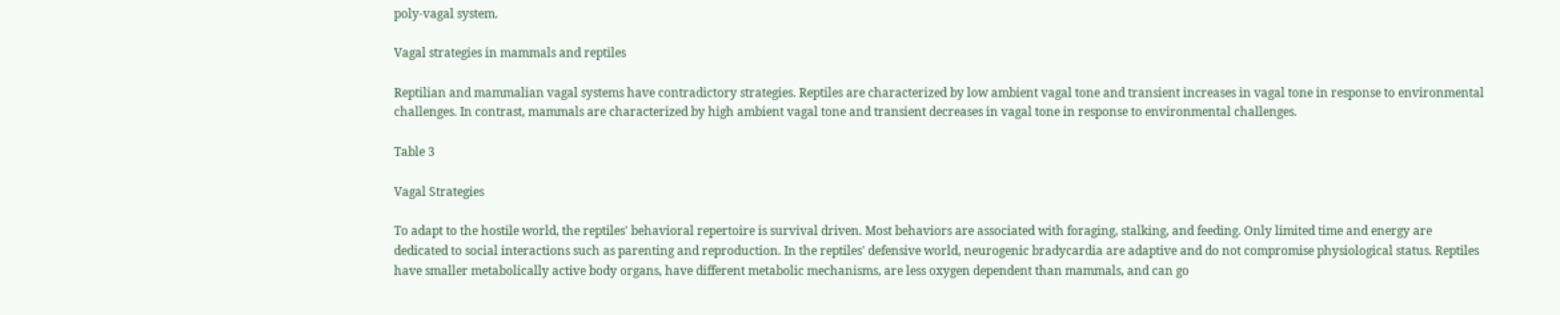poly-vagal system.

Vagal strategies in mammals and reptiles

Reptilian and mammalian vagal systems have contradictory strategies. Reptiles are characterized by low ambient vagal tone and transient increases in vagal tone in response to environmental challenges. In contrast, mammals are characterized by high ambient vagal tone and transient decreases in vagal tone in response to environmental challenges.

Table 3

Vagal Strategies

To adapt to the hostile world, the reptiles' behavioral repertoire is survival driven. Most behaviors are associated with foraging, stalking, and feeding. Only limited time and energy are dedicated to social interactions such as parenting and reproduction. In the reptiles' defensive world, neurogenic bradycardia are adaptive and do not compromise physiological status. Reptiles have smaller metabolically active body organs, have different metabolic mechanisms, are less oxygen dependent than mammals, and can go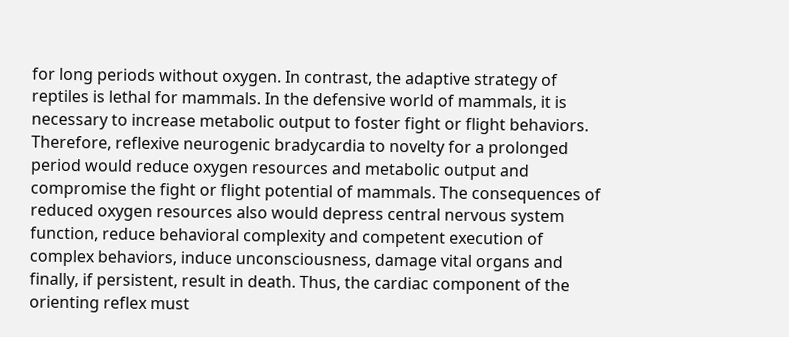for long periods without oxygen. In contrast, the adaptive strategy of reptiles is lethal for mammals. In the defensive world of mammals, it is necessary to increase metabolic output to foster fight or flight behaviors. Therefore, reflexive neurogenic bradycardia to novelty for a prolonged period would reduce oxygen resources and metabolic output and compromise the fight or flight potential of mammals. The consequences of reduced oxygen resources also would depress central nervous system function, reduce behavioral complexity and competent execution of complex behaviors, induce unconsciousness, damage vital organs and finally, if persistent, result in death. Thus, the cardiac component of the orienting reflex must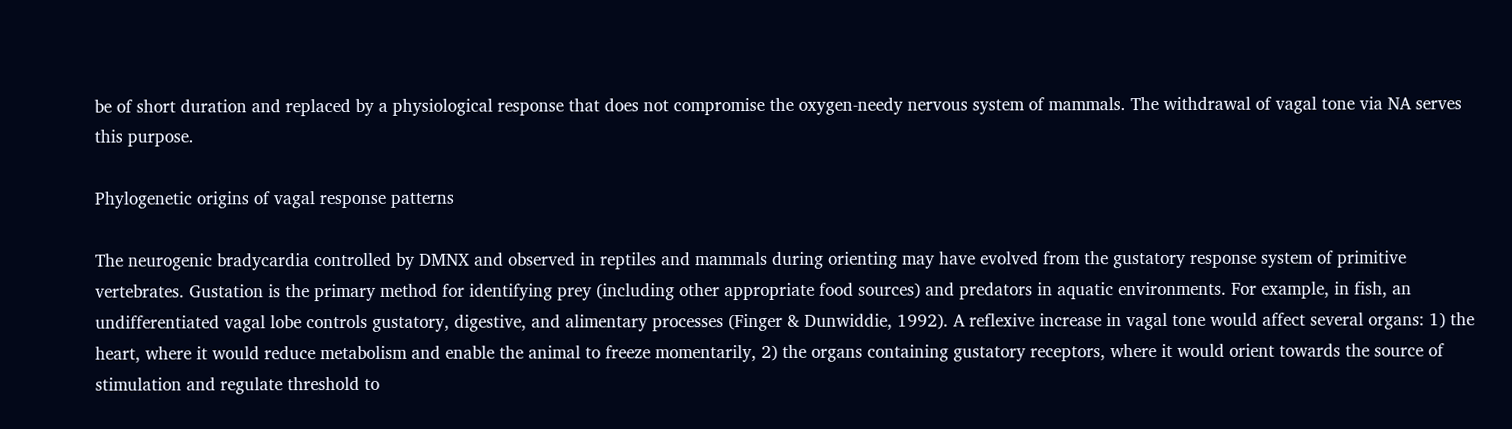be of short duration and replaced by a physiological response that does not compromise the oxygen-needy nervous system of mammals. The withdrawal of vagal tone via NA serves this purpose.

Phylogenetic origins of vagal response patterns

The neurogenic bradycardia controlled by DMNX and observed in reptiles and mammals during orienting may have evolved from the gustatory response system of primitive vertebrates. Gustation is the primary method for identifying prey (including other appropriate food sources) and predators in aquatic environments. For example, in fish, an undifferentiated vagal lobe controls gustatory, digestive, and alimentary processes (Finger & Dunwiddie, 1992). A reflexive increase in vagal tone would affect several organs: 1) the heart, where it would reduce metabolism and enable the animal to freeze momentarily, 2) the organs containing gustatory receptors, where it would orient towards the source of stimulation and regulate threshold to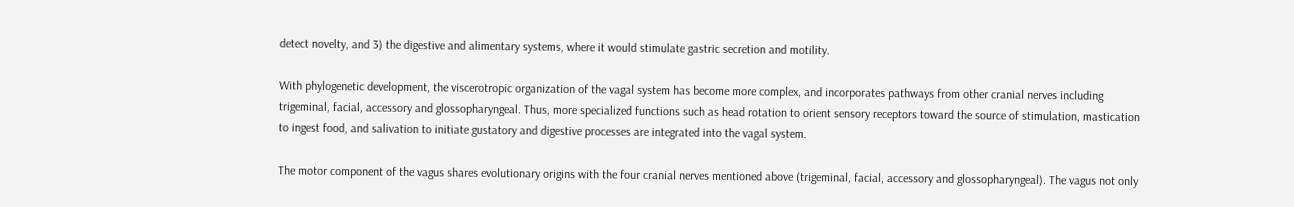detect novelty, and 3) the digestive and alimentary systems, where it would stimulate gastric secretion and motility.

With phylogenetic development, the viscerotropic organization of the vagal system has become more complex, and incorporates pathways from other cranial nerves including trigeminal, facial, accessory and glossopharyngeal. Thus, more specialized functions such as head rotation to orient sensory receptors toward the source of stimulation, mastication to ingest food, and salivation to initiate gustatory and digestive processes are integrated into the vagal system.

The motor component of the vagus shares evolutionary origins with the four cranial nerves mentioned above (trigeminal, facial, accessory and glossopharyngeal). The vagus not only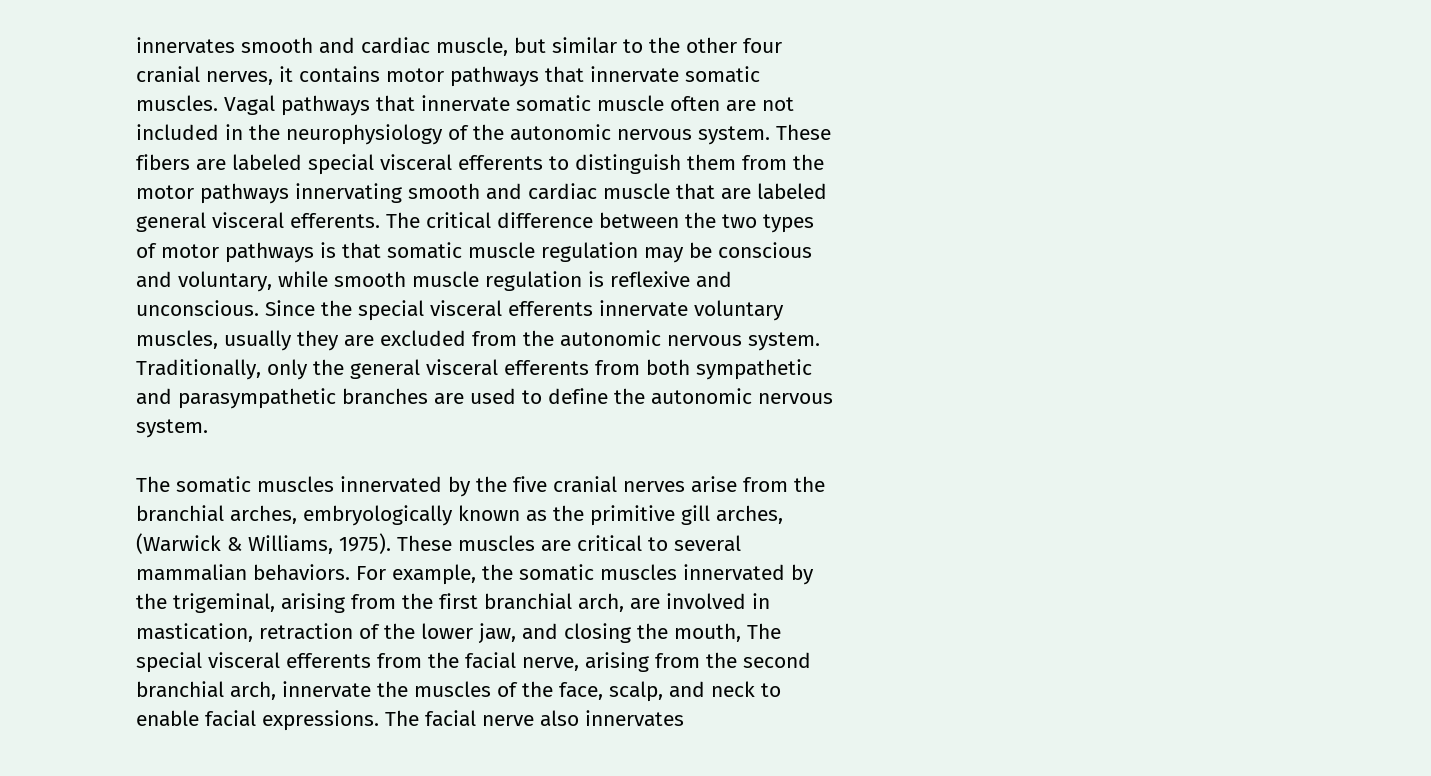innervates smooth and cardiac muscle, but similar to the other four cranial nerves, it contains motor pathways that innervate somatic muscles. Vagal pathways that innervate somatic muscle often are not included in the neurophysiology of the autonomic nervous system. These fibers are labeled special visceral efferents to distinguish them from the motor pathways innervating smooth and cardiac muscle that are labeled general visceral efferents. The critical difference between the two types of motor pathways is that somatic muscle regulation may be conscious and voluntary, while smooth muscle regulation is reflexive and unconscious. Since the special visceral efferents innervate voluntary muscles, usually they are excluded from the autonomic nervous system. Traditionally, only the general visceral efferents from both sympathetic and parasympathetic branches are used to define the autonomic nervous system.

The somatic muscles innervated by the five cranial nerves arise from the branchial arches, embryologically known as the primitive gill arches, (Warwick & Williams, 1975). These muscles are critical to several mammalian behaviors. For example, the somatic muscles innervated by the trigeminal, arising from the first branchial arch, are involved in mastication, retraction of the lower jaw, and closing the mouth, The special visceral efferents from the facial nerve, arising from the second branchial arch, innervate the muscles of the face, scalp, and neck to enable facial expressions. The facial nerve also innervates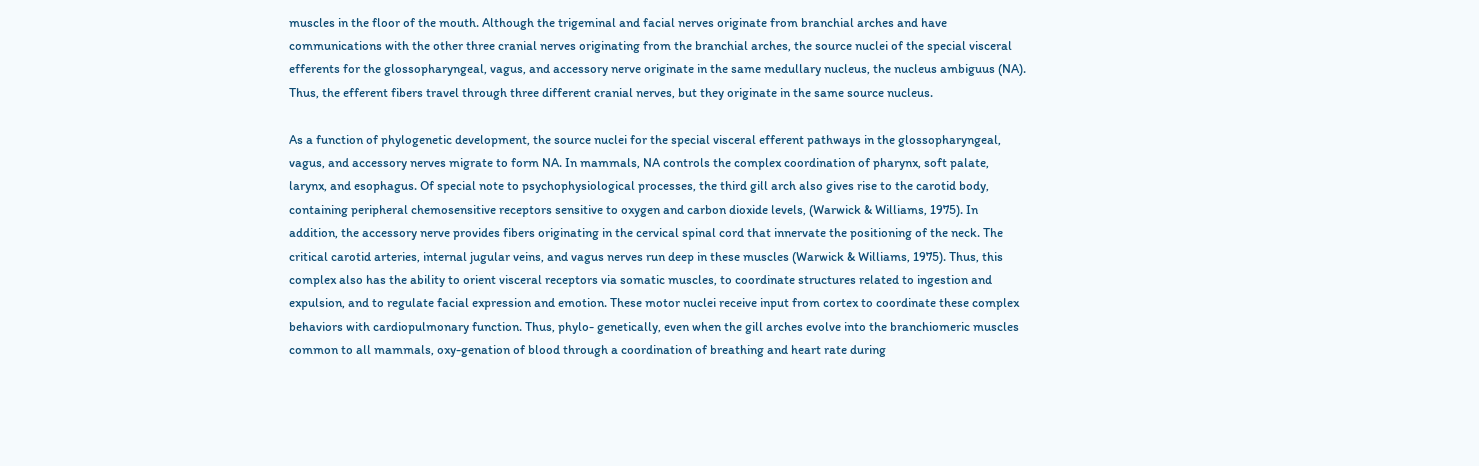muscles in the floor of the mouth. Although the trigeminal and facial nerves originate from branchial arches and have communications with the other three cranial nerves originating from the branchial arches, the source nuclei of the special visceral efferents for the glossopharyngeal, vagus, and accessory nerve originate in the same medullary nucleus, the nucleus ambiguus (NA). Thus, the efferent fibers travel through three different cranial nerves, but they originate in the same source nucleus.

As a function of phylogenetic development, the source nuclei for the special visceral efferent pathways in the glossopharyngeal, vagus, and accessory nerves migrate to form NA. In mammals, NA controls the complex coordination of pharynx, soft palate, larynx, and esophagus. Of special note to psychophysiological processes, the third gill arch also gives rise to the carotid body, containing peripheral chemosensitive receptors sensitive to oxygen and carbon dioxide levels, (Warwick & Williams, 1975). In addition, the accessory nerve provides fibers originating in the cervical spinal cord that innervate the positioning of the neck. The critical carotid arteries, internal jugular veins, and vagus nerves run deep in these muscles (Warwick & Williams, 1975). Thus, this complex also has the ability to orient visceral receptors via somatic muscles, to coordinate structures related to ingestion and expulsion, and to regulate facial expression and emotion. These motor nuclei receive input from cortex to coordinate these complex behaviors with cardiopulmonary function. Thus, phylo- genetically, even when the gill arches evolve into the branchiomeric muscles common to all mammals, oxy-genation of blood through a coordination of breathing and heart rate during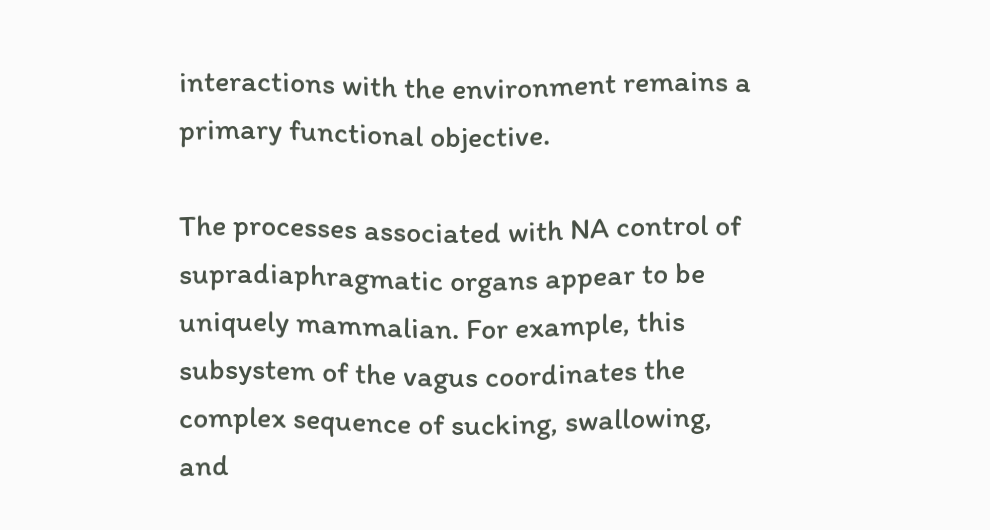interactions with the environment remains a primary functional objective.

The processes associated with NA control of supradiaphragmatic organs appear to be uniquely mammalian. For example, this subsystem of the vagus coordinates the complex sequence of sucking, swallowing, and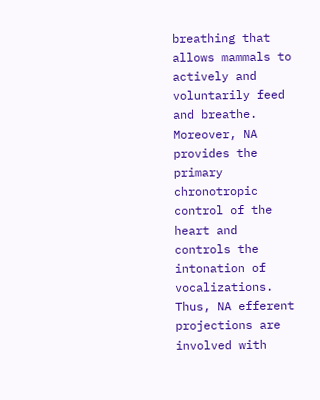breathing that allows mammals to actively and voluntarily feed and breathe. Moreover, NA provides the primary chronotropic control of the heart and controls the intonation of vocalizations. Thus, NA efferent projections are involved with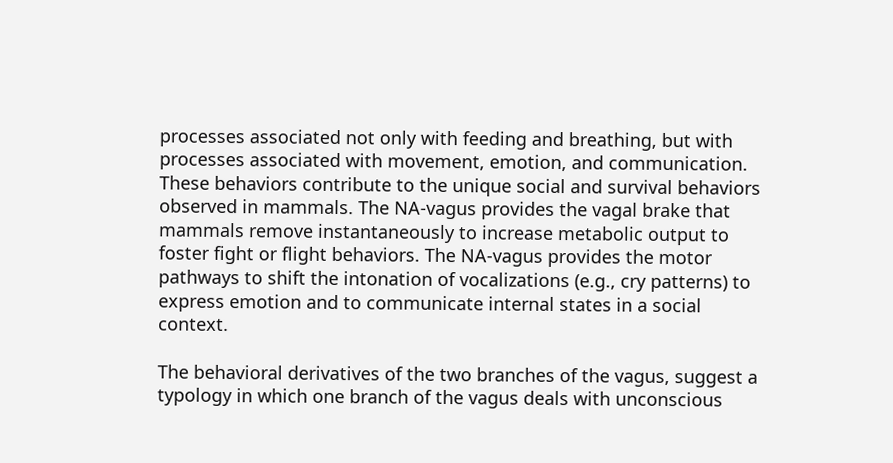processes associated not only with feeding and breathing, but with processes associated with movement, emotion, and communication. These behaviors contribute to the unique social and survival behaviors observed in mammals. The NA-vagus provides the vagal brake that mammals remove instantaneously to increase metabolic output to foster fight or flight behaviors. The NA-vagus provides the motor pathways to shift the intonation of vocalizations (e.g., cry patterns) to express emotion and to communicate internal states in a social context.

The behavioral derivatives of the two branches of the vagus, suggest a typology in which one branch of the vagus deals with unconscious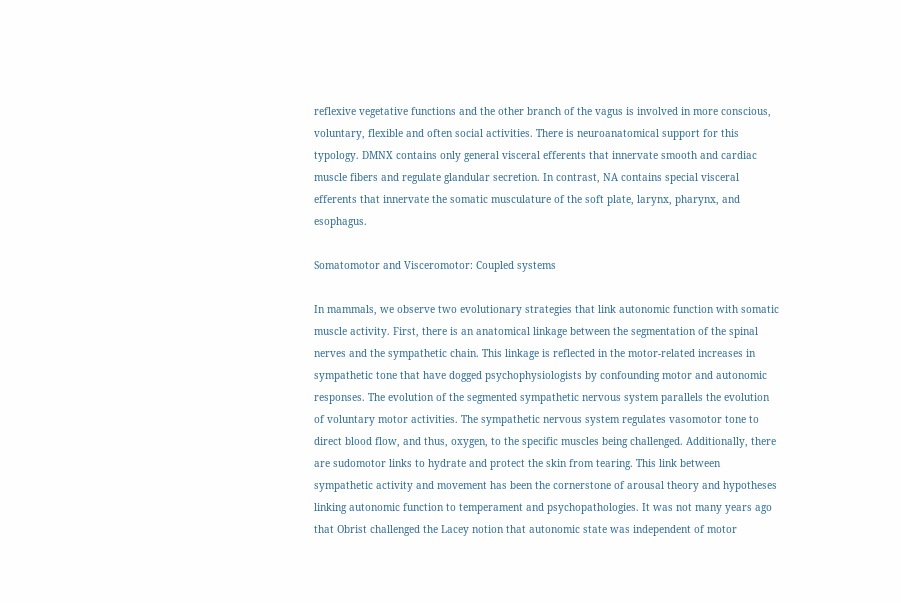reflexive vegetative functions and the other branch of the vagus is involved in more conscious, voluntary, flexible and often social activities. There is neuroanatomical support for this typology. DMNX contains only general visceral efferents that innervate smooth and cardiac muscle fibers and regulate glandular secretion. In contrast, NA contains special visceral efferents that innervate the somatic musculature of the soft plate, larynx, pharynx, and esophagus.

Somatomotor and Visceromotor: Coupled systems

In mammals, we observe two evolutionary strategies that link autonomic function with somatic muscle activity. First, there is an anatomical linkage between the segmentation of the spinal nerves and the sympathetic chain. This linkage is reflected in the motor-related increases in sympathetic tone that have dogged psychophysiologists by confounding motor and autonomic responses. The evolution of the segmented sympathetic nervous system parallels the evolution of voluntary motor activities. The sympathetic nervous system regulates vasomotor tone to direct blood flow, and thus, oxygen, to the specific muscles being challenged. Additionally, there are sudomotor links to hydrate and protect the skin from tearing. This link between sympathetic activity and movement has been the cornerstone of arousal theory and hypotheses linking autonomic function to temperament and psychopathologies. It was not many years ago that Obrist challenged the Lacey notion that autonomic state was independent of motor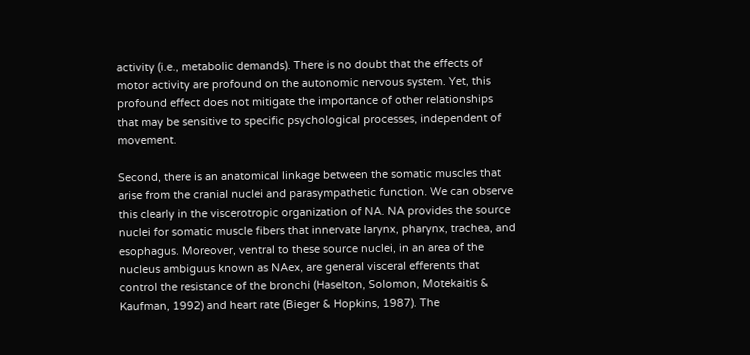activity (i.e., metabolic demands). There is no doubt that the effects of motor activity are profound on the autonomic nervous system. Yet, this profound effect does not mitigate the importance of other relationships that may be sensitive to specific psychological processes, independent of movement.

Second, there is an anatomical linkage between the somatic muscles that arise from the cranial nuclei and parasympathetic function. We can observe this clearly in the viscerotropic organization of NA. NA provides the source nuclei for somatic muscle fibers that innervate larynx, pharynx, trachea, and esophagus. Moreover, ventral to these source nuclei, in an area of the nucleus ambiguus known as NAex, are general visceral efferents that control the resistance of the bronchi (Haselton, Solomon, Motekaitis & Kaufman, 1992) and heart rate (Bieger & Hopkins, 1987). The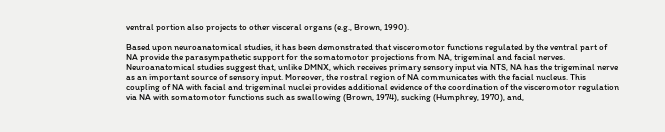ventral portion also projects to other visceral organs (e.g., Brown, 1990).

Based upon neuroanatomical studies, it has been demonstrated that visceromotor functions regulated by the ventral part of NA provide the parasympathetic support for the somatomotor projections from NA, trigeminal and facial nerves. Neuroanatomical studies suggest that, unlike DMNX, which receives primary sensory input via NTS, NA has the trigeminal nerve as an important source of sensory input. Moreover, the rostral region of NA communicates with the facial nucleus. This coupling of NA with facial and trigeminal nuclei provides additional evidence of the coordination of the visceromotor regulation via NA with somatomotor functions such as swallowing (Brown, 1974), sucking (Humphrey, 1970), and,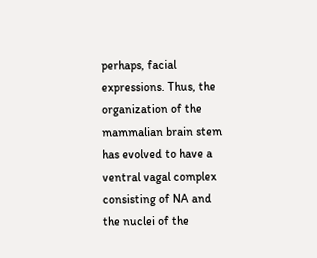perhaps, facial expressions. Thus, the organization of the mammalian brain stem has evolved to have a ventral vagal complex consisting of NA and the nuclei of the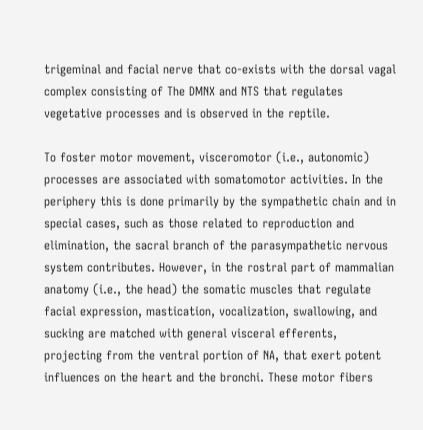trigeminal and facial nerve that co-exists with the dorsal vagal complex consisting of The DMNX and NTS that regulates vegetative processes and is observed in the reptile.

To foster motor movement, visceromotor (i.e., autonomic) processes are associated with somatomotor activities. In the periphery this is done primarily by the sympathetic chain and in special cases, such as those related to reproduction and elimination, the sacral branch of the parasympathetic nervous system contributes. However, in the rostral part of mammalian anatomy (i.e., the head) the somatic muscles that regulate facial expression, mastication, vocalization, swallowing, and sucking are matched with general visceral efferents, projecting from the ventral portion of NA, that exert potent influences on the heart and the bronchi. These motor fibers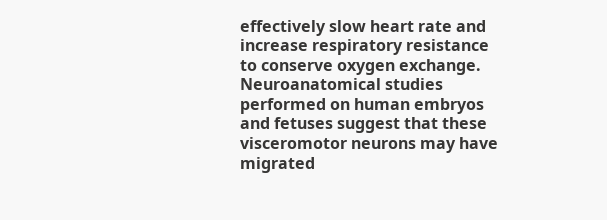effectively slow heart rate and increase respiratory resistance to conserve oxygen exchange. Neuroanatomical studies performed on human embryos and fetuses suggest that these visceromotor neurons may have migrated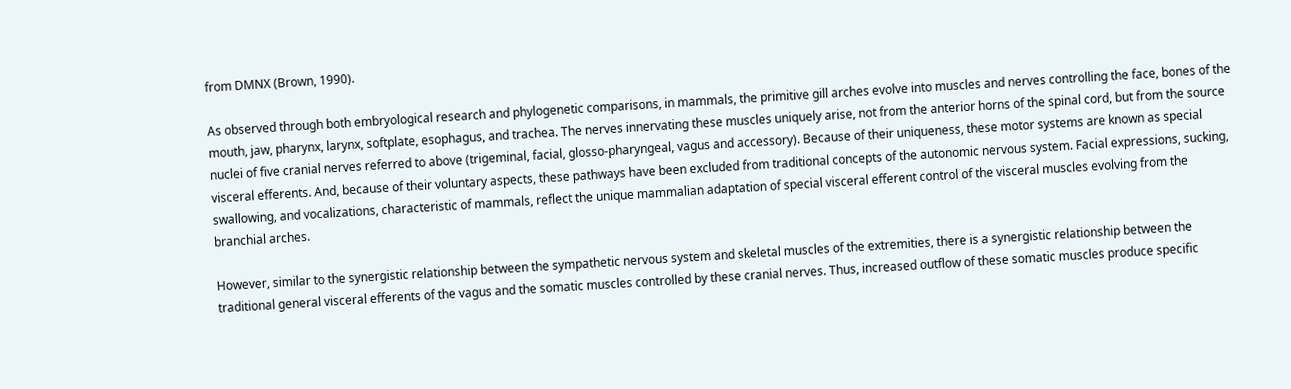from DMNX (Brown, 1990).

As observed through both embryological research and phylogenetic comparisons, in mammals, the primitive gill arches evolve into muscles and nerves controlling the face, bones of the mouth, jaw, pharynx, larynx, softplate, esophagus, and trachea. The nerves innervating these muscles uniquely arise, not from the anterior horns of the spinal cord, but from the source nuclei of five cranial nerves referred to above (trigeminal, facial, glosso-pharyngeal, vagus and accessory). Because of their uniqueness, these motor systems are known as special visceral efferents. And, because of their voluntary aspects, these pathways have been excluded from traditional concepts of the autonomic nervous system. Facial expressions, sucking, swallowing, and vocalizations, characteristic of mammals, reflect the unique mammalian adaptation of special visceral efferent control of the visceral muscles evolving from the branchial arches.

However, similar to the synergistic relationship between the sympathetic nervous system and skeletal muscles of the extremities, there is a synergistic relationship between the traditional general visceral efferents of the vagus and the somatic muscles controlled by these cranial nerves. Thus, increased outflow of these somatic muscles produce specific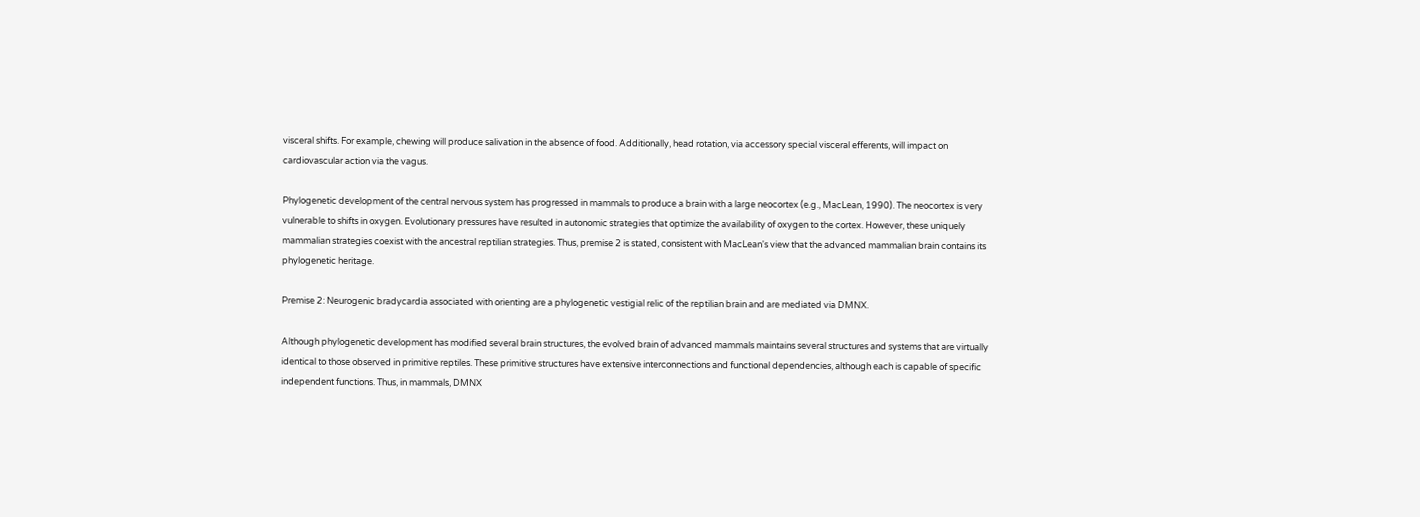visceral shifts. For example, chewing will produce salivation in the absence of food. Additionally, head rotation, via accessory special visceral efferents, will impact on cardiovascular action via the vagus.

Phylogenetic development of the central nervous system has progressed in mammals to produce a brain with a large neocortex (e.g., MacLean, 1990). The neocortex is very vulnerable to shifts in oxygen. Evolutionary pressures have resulted in autonomic strategies that optimize the availability of oxygen to the cortex. However, these uniquely mammalian strategies coexist with the ancestral reptilian strategies. Thus, premise 2 is stated, consistent with MacLean's view that the advanced mammalian brain contains its phylogenetic heritage.

Premise 2: Neurogenic bradycardia associated with orienting are a phylogenetic vestigial relic of the reptilian brain and are mediated via DMNX.

Although phylogenetic development has modified several brain structures, the evolved brain of advanced mammals maintains several structures and systems that are virtually identical to those observed in primitive reptiles. These primitive structures have extensive interconnections and functional dependencies, although each is capable of specific independent functions. Thus, in mammals, DMNX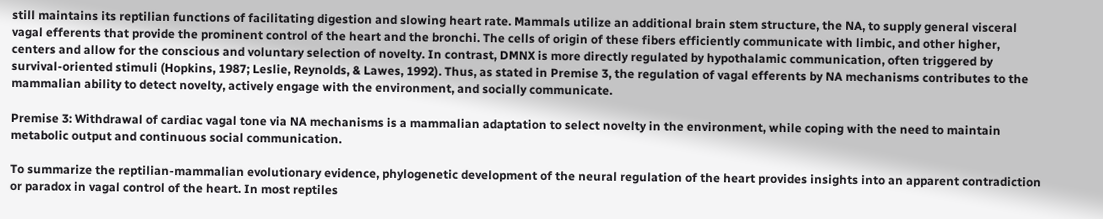still maintains its reptilian functions of facilitating digestion and slowing heart rate. Mammals utilize an additional brain stem structure, the NA, to supply general visceral vagal efferents that provide the prominent control of the heart and the bronchi. The cells of origin of these fibers efficiently communicate with limbic, and other higher, centers and allow for the conscious and voluntary selection of novelty. In contrast, DMNX is more directly regulated by hypothalamic communication, often triggered by survival-oriented stimuli (Hopkins, 1987; Leslie, Reynolds, & Lawes, 1992). Thus, as stated in Premise 3, the regulation of vagal efferents by NA mechanisms contributes to the mammalian ability to detect novelty, actively engage with the environment, and socially communicate.

Premise 3: Withdrawal of cardiac vagal tone via NA mechanisms is a mammalian adaptation to select novelty in the environment, while coping with the need to maintain metabolic output and continuous social communication.

To summarize the reptilian-mammalian evolutionary evidence, phylogenetic development of the neural regulation of the heart provides insights into an apparent contradiction or paradox in vagal control of the heart. In most reptiles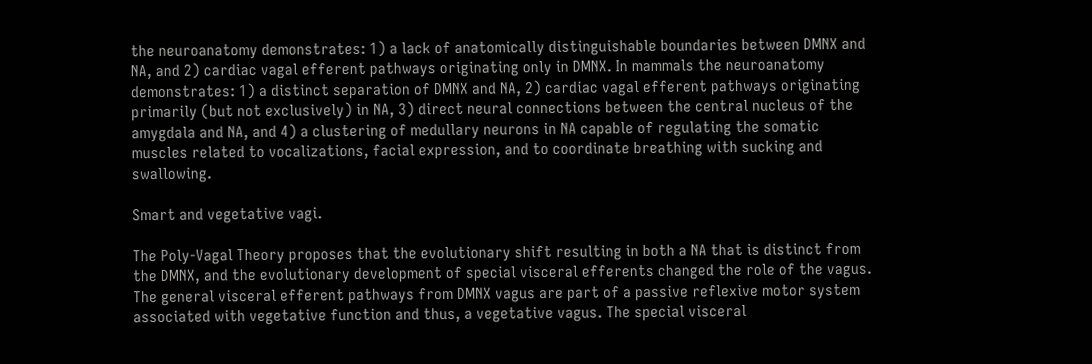the neuroanatomy demonstrates: 1) a lack of anatomically distinguishable boundaries between DMNX and NA, and 2) cardiac vagal efferent pathways originating only in DMNX. In mammals the neuroanatomy demonstrates: 1) a distinct separation of DMNX and NA, 2) cardiac vagal efferent pathways originating primarily (but not exclusively) in NA, 3) direct neural connections between the central nucleus of the amygdala and NA, and 4) a clustering of medullary neurons in NA capable of regulating the somatic muscles related to vocalizations, facial expression, and to coordinate breathing with sucking and swallowing.

Smart and vegetative vagi.

The Poly-Vagal Theory proposes that the evolutionary shift resulting in both a NA that is distinct from the DMNX, and the evolutionary development of special visceral efferents changed the role of the vagus. The general visceral efferent pathways from DMNX vagus are part of a passive reflexive motor system associated with vegetative function and thus, a vegetative vagus. The special visceral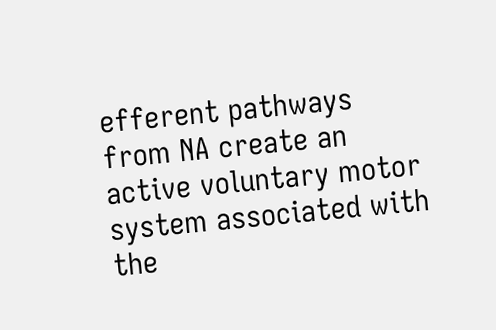efferent pathways from NA create an active voluntary motor system associated with the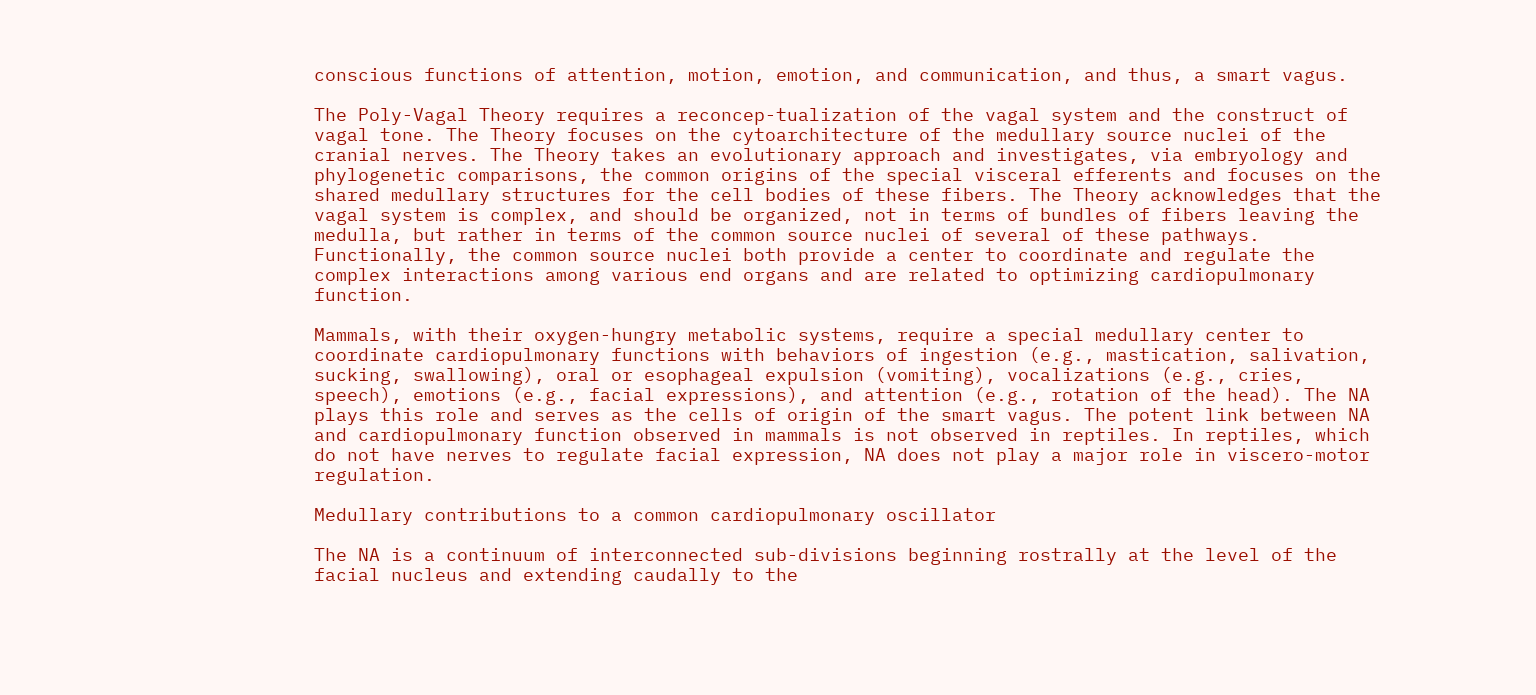conscious functions of attention, motion, emotion, and communication, and thus, a smart vagus.

The Poly-Vagal Theory requires a reconcep-tualization of the vagal system and the construct of vagal tone. The Theory focuses on the cytoarchitecture of the medullary source nuclei of the cranial nerves. The Theory takes an evolutionary approach and investigates, via embryology and phylogenetic comparisons, the common origins of the special visceral efferents and focuses on the shared medullary structures for the cell bodies of these fibers. The Theory acknowledges that the vagal system is complex, and should be organized, not in terms of bundles of fibers leaving the medulla, but rather in terms of the common source nuclei of several of these pathways. Functionally, the common source nuclei both provide a center to coordinate and regulate the complex interactions among various end organs and are related to optimizing cardiopulmonary function.

Mammals, with their oxygen-hungry metabolic systems, require a special medullary center to coordinate cardiopulmonary functions with behaviors of ingestion (e.g., mastication, salivation, sucking, swallowing), oral or esophageal expulsion (vomiting), vocalizations (e.g., cries, speech), emotions (e.g., facial expressions), and attention (e.g., rotation of the head). The NA plays this role and serves as the cells of origin of the smart vagus. The potent link between NA and cardiopulmonary function observed in mammals is not observed in reptiles. In reptiles, which do not have nerves to regulate facial expression, NA does not play a major role in viscero-motor regulation.

Medullary contributions to a common cardiopulmonary oscillator

The NA is a continuum of interconnected sub-divisions beginning rostrally at the level of the facial nucleus and extending caudally to the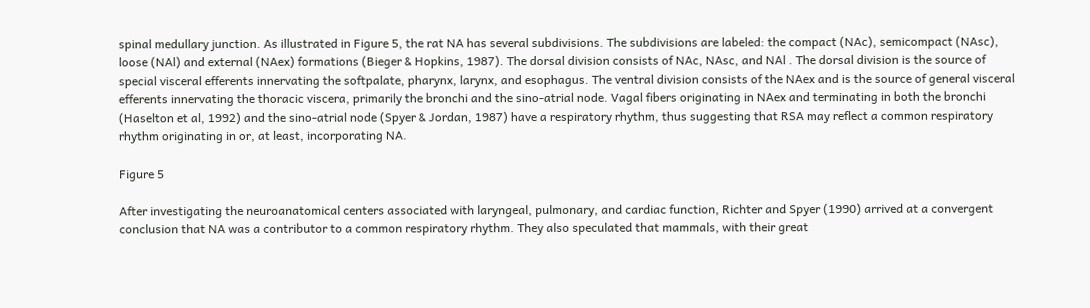spinal medullary junction. As illustrated in Figure 5, the rat NA has several subdivisions. The subdivisions are labeled: the compact (NAc), semicompact (NAsc), loose (NAl) and external (NAex) formations (Bieger & Hopkins, 1987). The dorsal division consists of NAc, NAsc, and NAl . The dorsal division is the source of special visceral efferents innervating the softpalate, pharynx, larynx, and esophagus. The ventral division consists of the NAex and is the source of general visceral efferents innervating the thoracic viscera, primarily the bronchi and the sino-atrial node. Vagal fibers originating in NAex and terminating in both the bronchi (Haselton et al, 1992) and the sino-atrial node (Spyer & Jordan, 1987) have a respiratory rhythm, thus suggesting that RSA may reflect a common respiratory rhythm originating in or, at least, incorporating NA.

Figure 5

After investigating the neuroanatomical centers associated with laryngeal, pulmonary, and cardiac function, Richter and Spyer (1990) arrived at a convergent conclusion that NA was a contributor to a common respiratory rhythm. They also speculated that mammals, with their great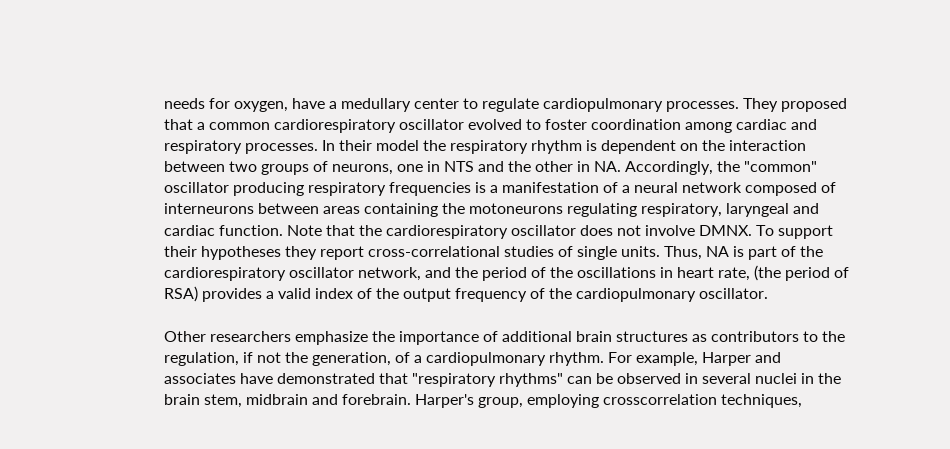needs for oxygen, have a medullary center to regulate cardiopulmonary processes. They proposed that a common cardiorespiratory oscillator evolved to foster coordination among cardiac and respiratory processes. In their model the respiratory rhythm is dependent on the interaction between two groups of neurons, one in NTS and the other in NA. Accordingly, the "common" oscillator producing respiratory frequencies is a manifestation of a neural network composed of interneurons between areas containing the motoneurons regulating respiratory, laryngeal and cardiac function. Note that the cardiorespiratory oscillator does not involve DMNX. To support their hypotheses they report cross-correlational studies of single units. Thus, NA is part of the cardiorespiratory oscillator network, and the period of the oscillations in heart rate, (the period of RSA) provides a valid index of the output frequency of the cardiopulmonary oscillator.

Other researchers emphasize the importance of additional brain structures as contributors to the regulation, if not the generation, of a cardiopulmonary rhythm. For example, Harper and associates have demonstrated that "respiratory rhythms" can be observed in several nuclei in the brain stem, midbrain and forebrain. Harper's group, employing crosscorrelation techniques,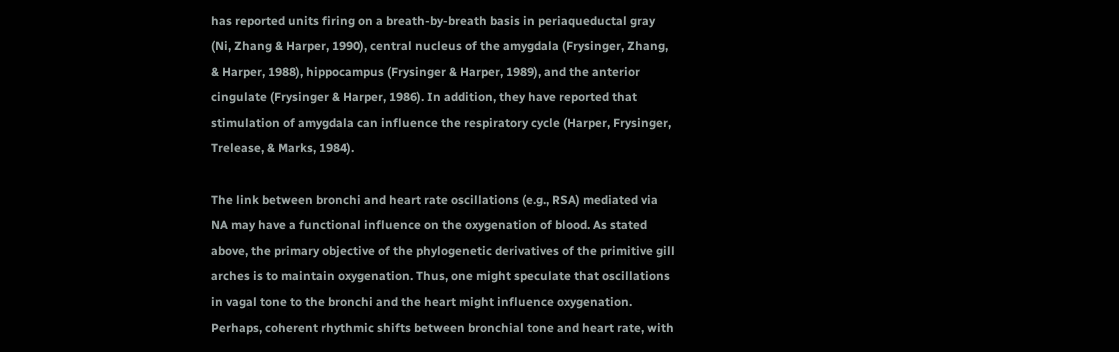has reported units firing on a breath-by-breath basis in periaqueductal gray (Ni, Zhang & Harper, 1990), central nucleus of the amygdala (Frysinger, Zhang, & Harper, 1988), hippocampus (Frysinger & Harper, 1989), and the anterior cingulate (Frysinger & Harper, 1986). In addition, they have reported that stimulation of amygdala can influence the respiratory cycle (Harper, Frysinger, Trelease, & Marks, 1984).

The link between bronchi and heart rate oscillations (e.g., RSA) mediated via NA may have a functional influence on the oxygenation of blood. As stated above, the primary objective of the phylogenetic derivatives of the primitive gill arches is to maintain oxygenation. Thus, one might speculate that oscillations in vagal tone to the bronchi and the heart might influence oxygenation. Perhaps, coherent rhythmic shifts between bronchial tone and heart rate, with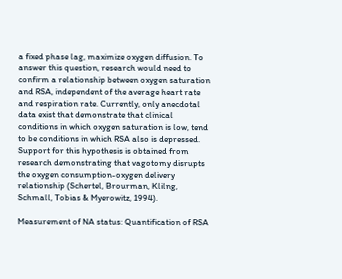a fixed phase lag, maximize oxygen diffusion. To answer this question, research would need to confirm a relationship between oxygen saturation and RSA, independent of the average heart rate and respiration rate. Currently, only anecdotal data exist that demonstrate that clinical conditions in which oxygen saturation is low, tend to be conditions in which RSA also is depressed. Support for this hypothesis is obtained from research demonstrating that vagotomy disrupts the oxygen consumption-oxygen delivery relationship (Schertel, Brourman, Klilng, Schmall, Tobias & Myerowitz, 1994).

Measurement of NA status: Quantification of RSA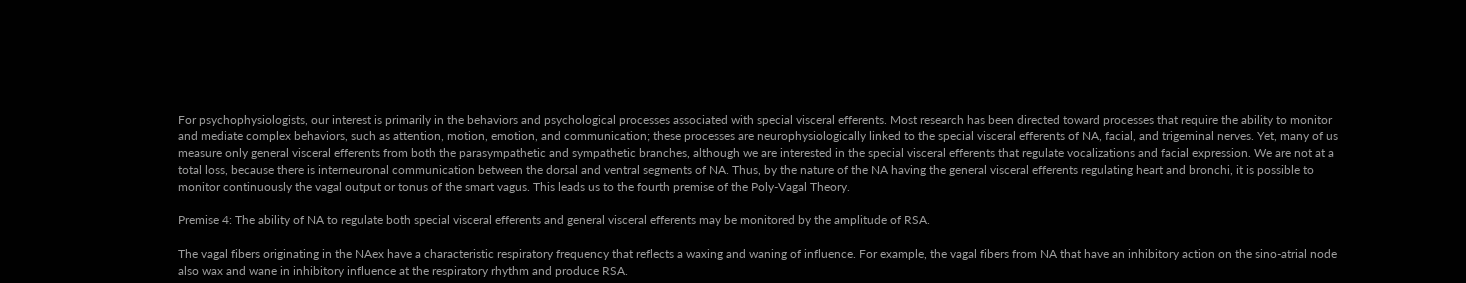For psychophysiologists, our interest is primarily in the behaviors and psychological processes associated with special visceral efferents. Most research has been directed toward processes that require the ability to monitor and mediate complex behaviors, such as attention, motion, emotion, and communication; these processes are neurophysiologically linked to the special visceral efferents of NA, facial, and trigeminal nerves. Yet, many of us measure only general visceral efferents from both the parasympathetic and sympathetic branches, although we are interested in the special visceral efferents that regulate vocalizations and facial expression. We are not at a total loss, because there is interneuronal communication between the dorsal and ventral segments of NA. Thus, by the nature of the NA having the general visceral efferents regulating heart and bronchi, it is possible to monitor continuously the vagal output or tonus of the smart vagus. This leads us to the fourth premise of the Poly-Vagal Theory.

Premise 4: The ability of NA to regulate both special visceral efferents and general visceral efferents may be monitored by the amplitude of RSA.

The vagal fibers originating in the NAex have a characteristic respiratory frequency that reflects a waxing and waning of influence. For example, the vagal fibers from NA that have an inhibitory action on the sino-atrial node also wax and wane in inhibitory influence at the respiratory rhythm and produce RSA.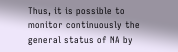Thus, it is possible to monitor continuously the general status of NA by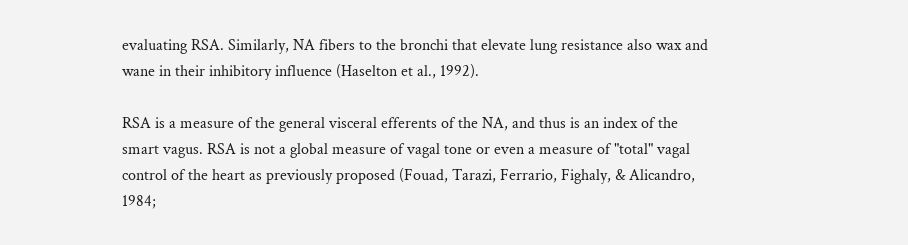evaluating RSA. Similarly, NA fibers to the bronchi that elevate lung resistance also wax and wane in their inhibitory influence (Haselton et al., 1992).

RSA is a measure of the general visceral efferents of the NA, and thus is an index of the smart vagus. RSA is not a global measure of vagal tone or even a measure of "total" vagal control of the heart as previously proposed (Fouad, Tarazi, Ferrario, Fighaly, & Alicandro, 1984;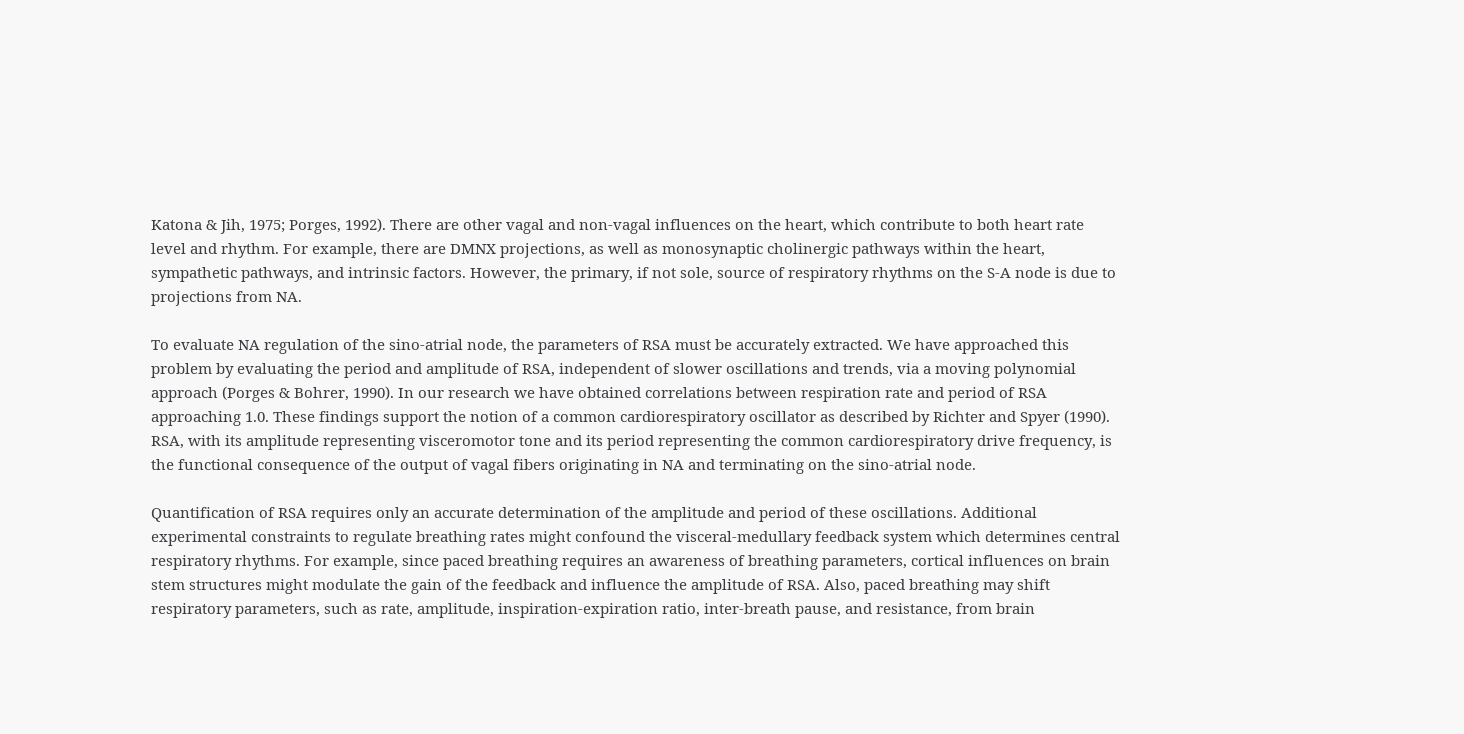Katona & Jih, 1975; Porges, 1992). There are other vagal and non-vagal influences on the heart, which contribute to both heart rate level and rhythm. For example, there are DMNX projections, as well as monosynaptic cholinergic pathways within the heart, sympathetic pathways, and intrinsic factors. However, the primary, if not sole, source of respiratory rhythms on the S-A node is due to projections from NA.

To evaluate NA regulation of the sino-atrial node, the parameters of RSA must be accurately extracted. We have approached this problem by evaluating the period and amplitude of RSA, independent of slower oscillations and trends, via a moving polynomial approach (Porges & Bohrer, 1990). In our research we have obtained correlations between respiration rate and period of RSA approaching 1.0. These findings support the notion of a common cardiorespiratory oscillator as described by Richter and Spyer (1990). RSA, with its amplitude representing visceromotor tone and its period representing the common cardiorespiratory drive frequency, is the functional consequence of the output of vagal fibers originating in NA and terminating on the sino-atrial node.

Quantification of RSA requires only an accurate determination of the amplitude and period of these oscillations. Additional experimental constraints to regulate breathing rates might confound the visceral-medullary feedback system which determines central respiratory rhythms. For example, since paced breathing requires an awareness of breathing parameters, cortical influences on brain stem structures might modulate the gain of the feedback and influence the amplitude of RSA. Also, paced breathing may shift respiratory parameters, such as rate, amplitude, inspiration-expiration ratio, inter-breath pause, and resistance, from brain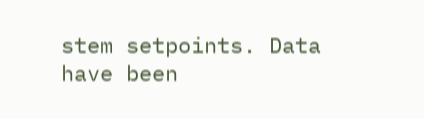stem setpoints. Data have been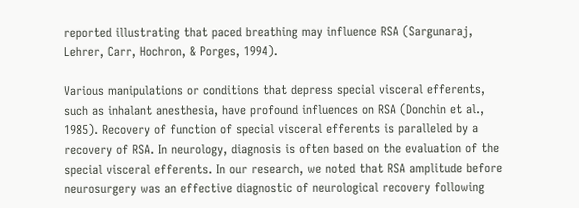reported illustrating that paced breathing may influence RSA (Sargunaraj, Lehrer, Carr, Hochron, & Porges, 1994).

Various manipulations or conditions that depress special visceral efferents, such as inhalant anesthesia, have profound influences on RSA (Donchin et al., 1985). Recovery of function of special visceral efferents is paralleled by a recovery of RSA. In neurology, diagnosis is often based on the evaluation of the special visceral efferents. In our research, we noted that RSA amplitude before neurosurgery was an effective diagnostic of neurological recovery following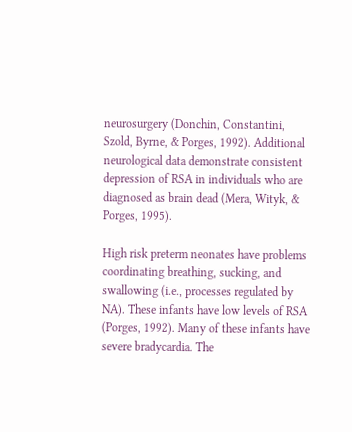neurosurgery (Donchin, Constantini, Szold, Byrne, & Porges, 1992). Additional neurological data demonstrate consistent depression of RSA in individuals who are diagnosed as brain dead (Mera, Wityk, & Porges, 1995).

High risk preterm neonates have problems coordinating breathing, sucking, and swallowing (i.e., processes regulated by NA). These infants have low levels of RSA (Porges, 1992). Many of these infants have severe bradycardia. The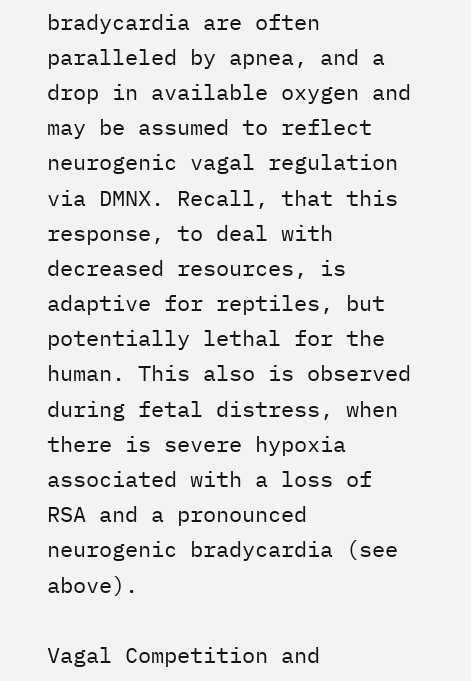bradycardia are often paralleled by apnea, and a drop in available oxygen and may be assumed to reflect neurogenic vagal regulation via DMNX. Recall, that this response, to deal with decreased resources, is adaptive for reptiles, but potentially lethal for the human. This also is observed during fetal distress, when there is severe hypoxia associated with a loss of RSA and a pronounced neurogenic bradycardia (see above).

Vagal Competition and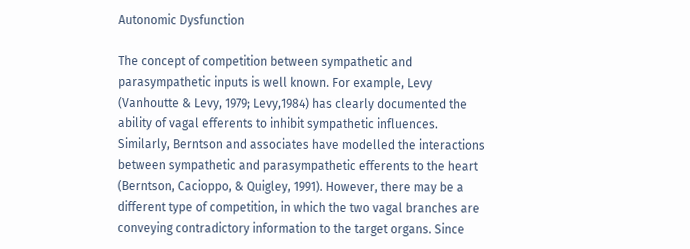Autonomic Dysfunction

The concept of competition between sympathetic and parasympathetic inputs is well known. For example, Levy (Vanhoutte & Levy, 1979; Levy,1984) has clearly documented the ability of vagal efferents to inhibit sympathetic influences. Similarly, Berntson and associates have modelled the interactions between sympathetic and parasympathetic efferents to the heart (Berntson, Cacioppo, & Quigley, 1991). However, there may be a different type of competition, in which the two vagal branches are conveying contradictory information to the target organs. Since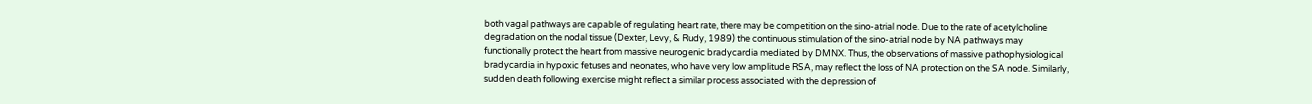both vagal pathways are capable of regulating heart rate, there may be competition on the sino-atrial node. Due to the rate of acetylcholine degradation on the nodal tissue (Dexter, Levy, & Rudy, 1989) the continuous stimulation of the sino-atrial node by NA pathways may functionally protect the heart from massive neurogenic bradycardia mediated by DMNX. Thus, the observations of massive pathophysiological bradycardia in hypoxic fetuses and neonates, who have very low amplitude RSA, may reflect the loss of NA protection on the SA node. Similarly, sudden death following exercise might reflect a similar process associated with the depression of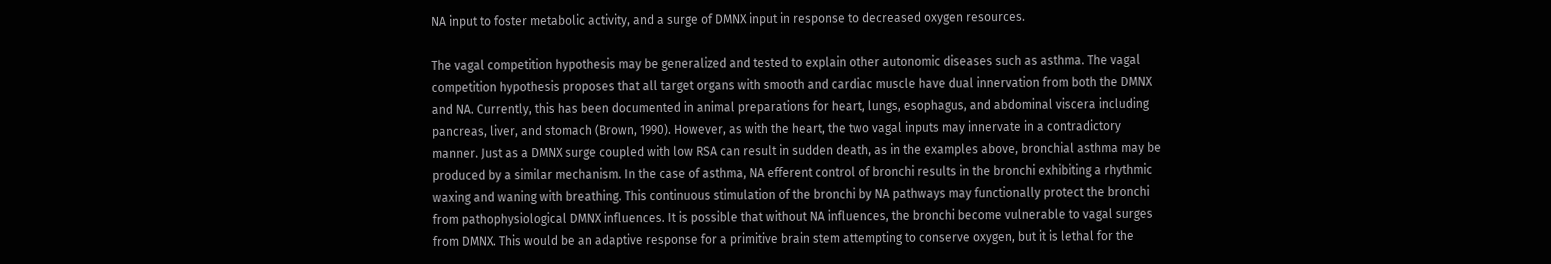NA input to foster metabolic activity, and a surge of DMNX input in response to decreased oxygen resources.

The vagal competition hypothesis may be generalized and tested to explain other autonomic diseases such as asthma. The vagal competition hypothesis proposes that all target organs with smooth and cardiac muscle have dual innervation from both the DMNX and NA. Currently, this has been documented in animal preparations for heart, lungs, esophagus, and abdominal viscera including pancreas, liver, and stomach (Brown, 1990). However, as with the heart, the two vagal inputs may innervate in a contradictory manner. Just as a DMNX surge coupled with low RSA can result in sudden death, as in the examples above, bronchial asthma may be produced by a similar mechanism. In the case of asthma, NA efferent control of bronchi results in the bronchi exhibiting a rhythmic waxing and waning with breathing. This continuous stimulation of the bronchi by NA pathways may functionally protect the bronchi from pathophysiological DMNX influences. It is possible that without NA influences, the bronchi become vulnerable to vagal surges from DMNX. This would be an adaptive response for a primitive brain stem attempting to conserve oxygen, but it is lethal for the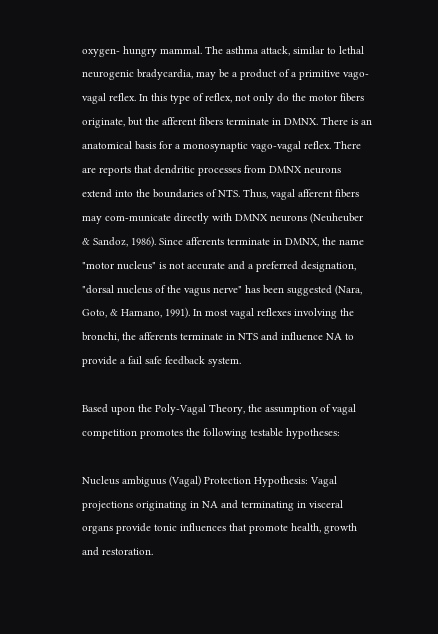oxygen- hungry mammal. The asthma attack, similar to lethal neurogenic bradycardia, may be a product of a primitive vago-vagal reflex. In this type of reflex, not only do the motor fibers originate, but the afferent fibers terminate in DMNX. There is an anatomical basis for a monosynaptic vago-vagal reflex. There are reports that dendritic processes from DMNX neurons extend into the boundaries of NTS. Thus, vagal afferent fibers may com-municate directly with DMNX neurons (Neuheuber & Sandoz, 1986). Since afferents terminate in DMNX, the name "motor nucleus" is not accurate and a preferred designation, "dorsal nucleus of the vagus nerve" has been suggested (Nara, Goto, & Hamano, 1991). In most vagal reflexes involving the bronchi, the afferents terminate in NTS and influence NA to provide a fail safe feedback system.

Based upon the Poly-Vagal Theory, the assumption of vagal competition promotes the following testable hypotheses:

Nucleus ambiguus (Vagal) Protection Hypothesis: Vagal projections originating in NA and terminating in visceral organs provide tonic influences that promote health, growth and restoration.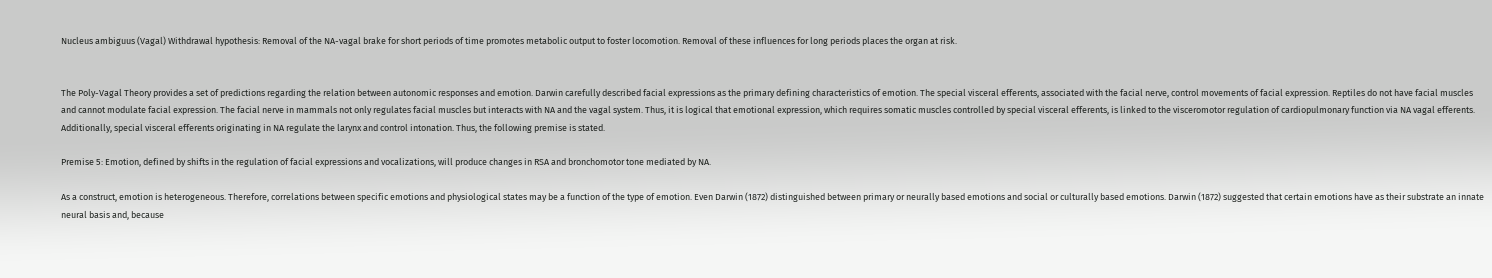Nucleus ambiguus (Vagal) Withdrawal hypothesis: Removal of the NA-vagal brake for short periods of time promotes metabolic output to foster locomotion. Removal of these influences for long periods places the organ at risk.


The Poly-Vagal Theory provides a set of predictions regarding the relation between autonomic responses and emotion. Darwin carefully described facial expressions as the primary defining characteristics of emotion. The special visceral efferents, associated with the facial nerve, control movements of facial expression. Reptiles do not have facial muscles and cannot modulate facial expression. The facial nerve in mammals not only regulates facial muscles but interacts with NA and the vagal system. Thus, it is logical that emotional expression, which requires somatic muscles controlled by special visceral efferents, is linked to the visceromotor regulation of cardiopulmonary function via NA vagal efferents. Additionally, special visceral efferents originating in NA regulate the larynx and control intonation. Thus, the following premise is stated.

Premise 5: Emotion, defined by shifts in the regulation of facial expressions and vocalizations, will produce changes in RSA and bronchomotor tone mediated by NA.

As a construct, emotion is heterogeneous. Therefore, correlations between specific emotions and physiological states may be a function of the type of emotion. Even Darwin (1872) distinguished between primary or neurally based emotions and social or culturally based emotions. Darwin (1872) suggested that certain emotions have as their substrate an innate neural basis and, because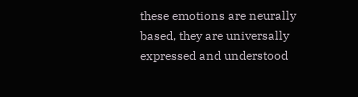these emotions are neurally based, they are universally expressed and understood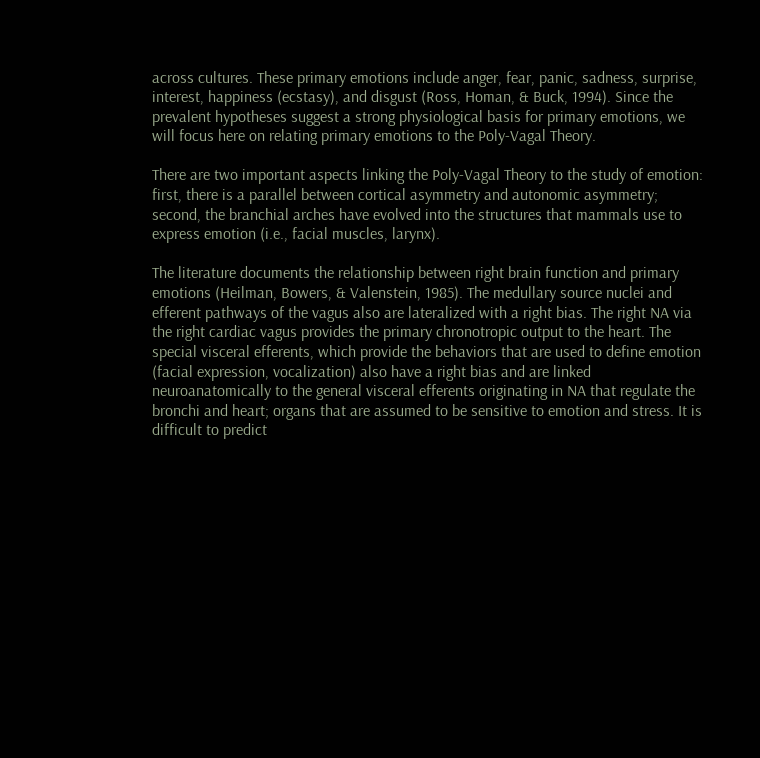across cultures. These primary emotions include anger, fear, panic, sadness, surprise, interest, happiness (ecstasy), and disgust (Ross, Homan, & Buck, 1994). Since the prevalent hypotheses suggest a strong physiological basis for primary emotions, we will focus here on relating primary emotions to the Poly-Vagal Theory.

There are two important aspects linking the Poly-Vagal Theory to the study of emotion: first, there is a parallel between cortical asymmetry and autonomic asymmetry; second, the branchial arches have evolved into the structures that mammals use to express emotion (i.e., facial muscles, larynx).

The literature documents the relationship between right brain function and primary emotions (Heilman, Bowers, & Valenstein, 1985). The medullary source nuclei and efferent pathways of the vagus also are lateralized with a right bias. The right NA via the right cardiac vagus provides the primary chronotropic output to the heart. The special visceral efferents, which provide the behaviors that are used to define emotion (facial expression, vocalization) also have a right bias and are linked neuroanatomically to the general visceral efferents originating in NA that regulate the bronchi and heart; organs that are assumed to be sensitive to emotion and stress. It is difficult to predict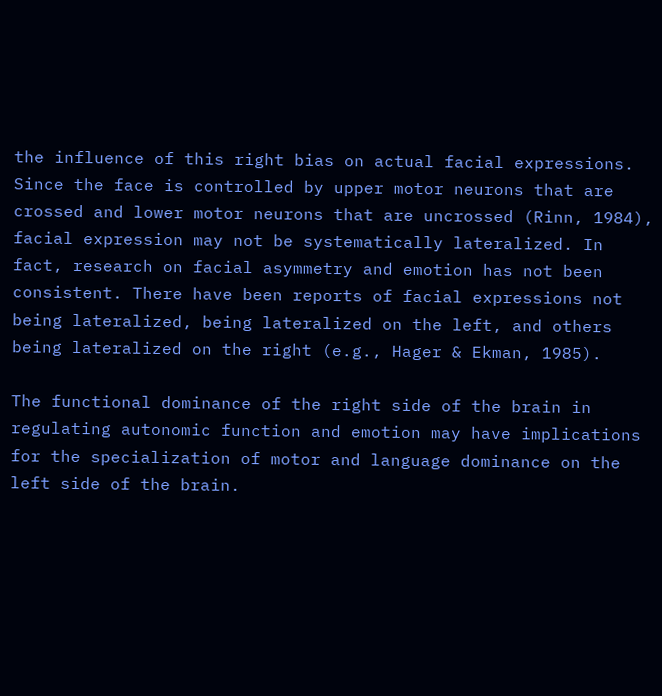the influence of this right bias on actual facial expressions. Since the face is controlled by upper motor neurons that are crossed and lower motor neurons that are uncrossed (Rinn, 1984), facial expression may not be systematically lateralized. In fact, research on facial asymmetry and emotion has not been consistent. There have been reports of facial expressions not being lateralized, being lateralized on the left, and others being lateralized on the right (e.g., Hager & Ekman, 1985).

The functional dominance of the right side of the brain in regulating autonomic function and emotion may have implications for the specialization of motor and language dominance on the left side of the brain.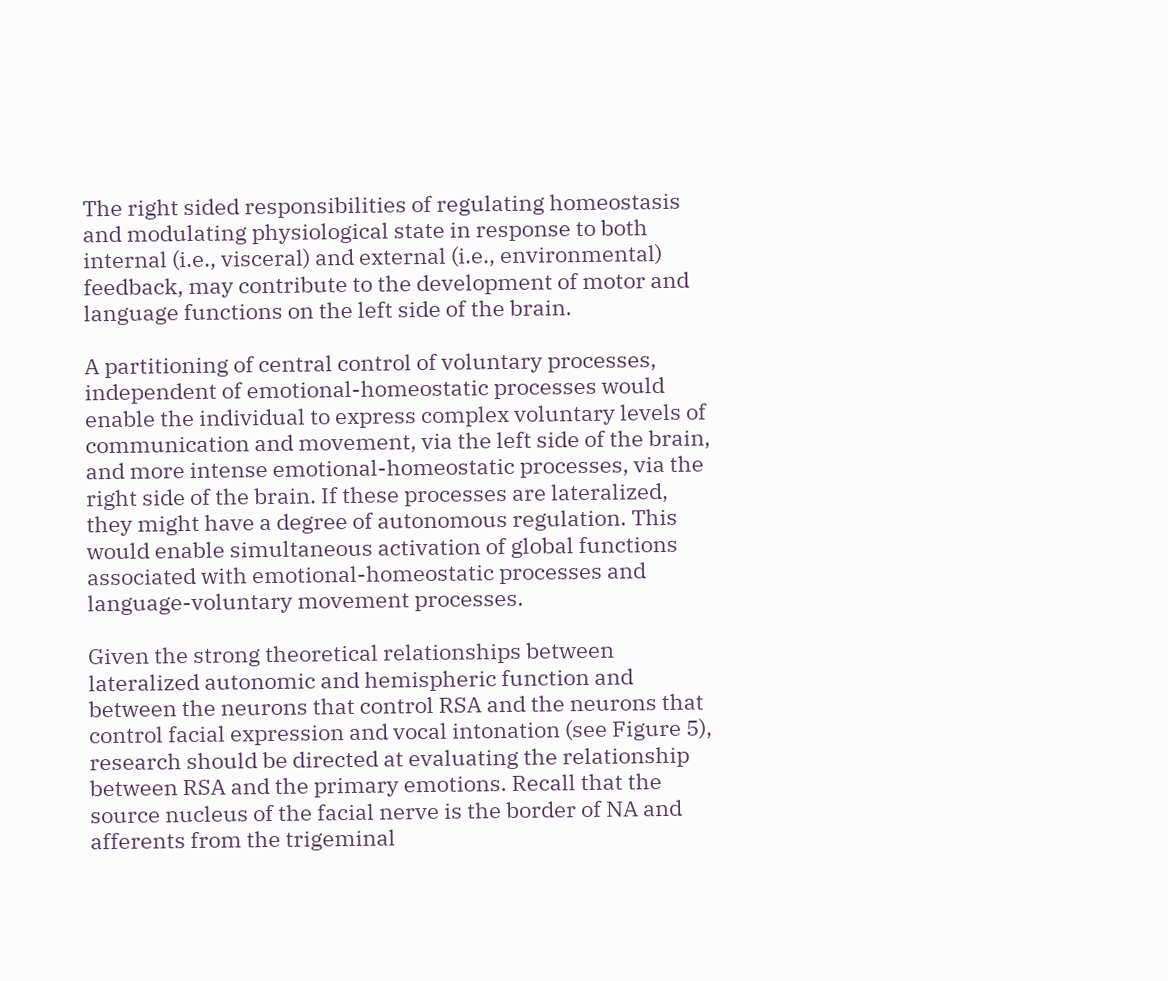The right sided responsibilities of regulating homeostasis and modulating physiological state in response to both internal (i.e., visceral) and external (i.e., environmental) feedback, may contribute to the development of motor and language functions on the left side of the brain.

A partitioning of central control of voluntary processes, independent of emotional-homeostatic processes would enable the individual to express complex voluntary levels of communication and movement, via the left side of the brain, and more intense emotional-homeostatic processes, via the right side of the brain. If these processes are lateralized, they might have a degree of autonomous regulation. This would enable simultaneous activation of global functions associated with emotional-homeostatic processes and language-voluntary movement processes.

Given the strong theoretical relationships between lateralized autonomic and hemispheric function and between the neurons that control RSA and the neurons that control facial expression and vocal intonation (see Figure 5), research should be directed at evaluating the relationship between RSA and the primary emotions. Recall that the source nucleus of the facial nerve is the border of NA and afferents from the trigeminal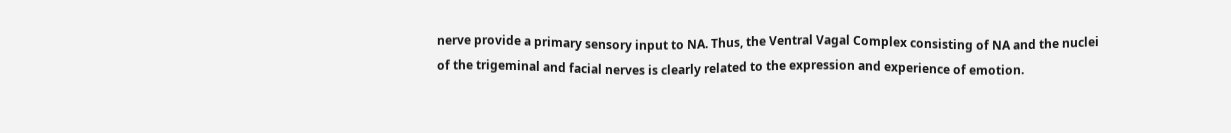nerve provide a primary sensory input to NA. Thus, the Ventral Vagal Complex consisting of NA and the nuclei of the trigeminal and facial nerves is clearly related to the expression and experience of emotion.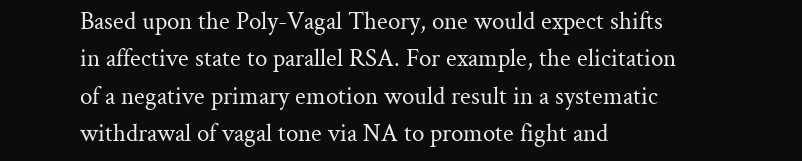Based upon the Poly-Vagal Theory, one would expect shifts in affective state to parallel RSA. For example, the elicitation of a negative primary emotion would result in a systematic withdrawal of vagal tone via NA to promote fight and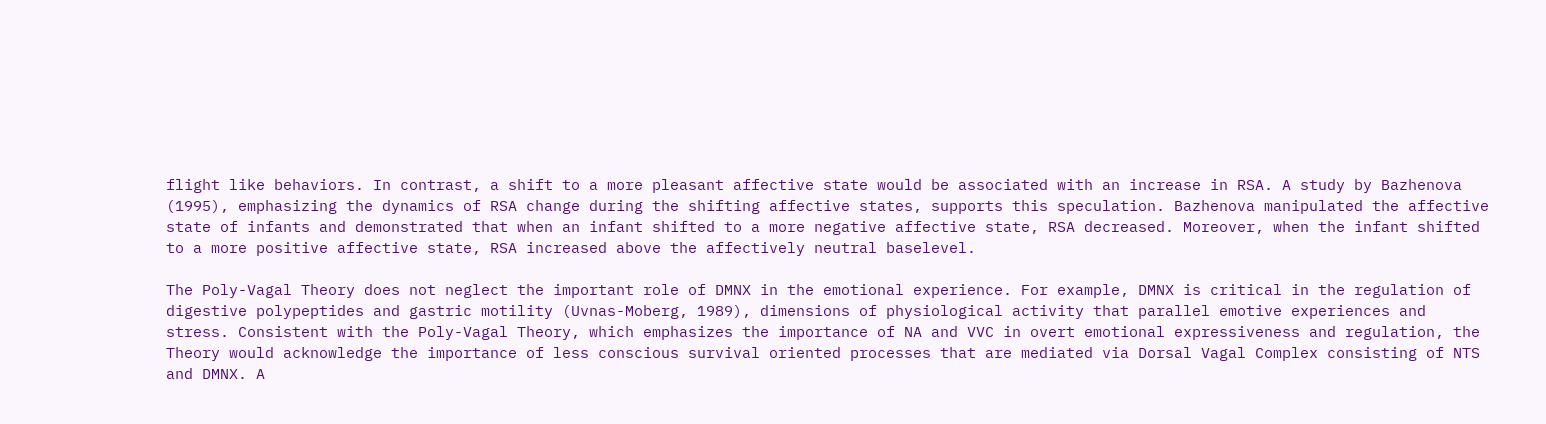flight like behaviors. In contrast, a shift to a more pleasant affective state would be associated with an increase in RSA. A study by Bazhenova (1995), emphasizing the dynamics of RSA change during the shifting affective states, supports this speculation. Bazhenova manipulated the affective state of infants and demonstrated that when an infant shifted to a more negative affective state, RSA decreased. Moreover, when the infant shifted to a more positive affective state, RSA increased above the affectively neutral baselevel.

The Poly-Vagal Theory does not neglect the important role of DMNX in the emotional experience. For example, DMNX is critical in the regulation of digestive polypeptides and gastric motility (Uvnas-Moberg, 1989), dimensions of physiological activity that parallel emotive experiences and stress. Consistent with the Poly-Vagal Theory, which emphasizes the importance of NA and VVC in overt emotional expressiveness and regulation, the Theory would acknowledge the importance of less conscious survival oriented processes that are mediated via Dorsal Vagal Complex consisting of NTS and DMNX. A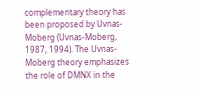complementary theory has been proposed by Uvnas-Moberg (Uvnas-Moberg, 1987, 1994). The Uvnas-Moberg theory emphasizes the role of DMNX in the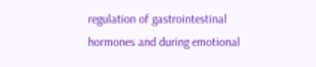regulation of gastrointestinal hormones and during emotional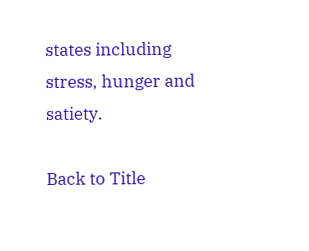states including stress, hunger and satiety.

Back to Title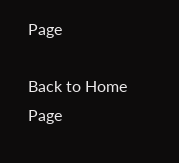Page

Back to Home Page